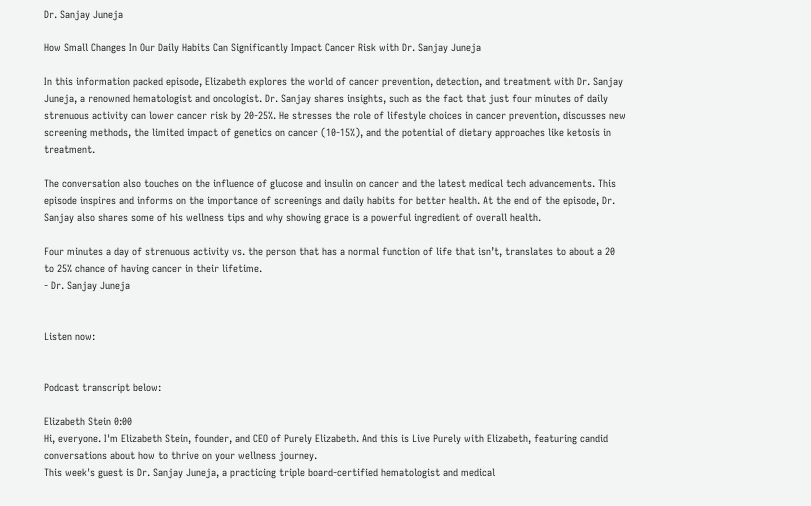Dr. Sanjay Juneja

How Small Changes In Our Daily Habits Can Significantly Impact Cancer Risk with Dr. Sanjay Juneja

In this information packed episode, Elizabeth explores the world of cancer prevention, detection, and treatment with Dr. Sanjay Juneja, a renowned hematologist and oncologist. Dr. Sanjay shares insights, such as the fact that just four minutes of daily strenuous activity can lower cancer risk by 20-25%. He stresses the role of lifestyle choices in cancer prevention, discusses new screening methods, the limited impact of genetics on cancer (10-15%), and the potential of dietary approaches like ketosis in treatment.

The conversation also touches on the influence of glucose and insulin on cancer and the latest medical tech advancements. This episode inspires and informs on the importance of screenings and daily habits for better health. At the end of the episode, Dr. Sanjay also shares some of his wellness tips and why showing grace is a powerful ingredient of overall health.

Four minutes a day of strenuous activity vs. the person that has a normal function of life that isn’t, translates to about a 20 to 25% chance of having cancer in their lifetime.
- Dr. Sanjay Juneja


Listen now:


Podcast transcript below:

Elizabeth Stein 0:00
Hi, everyone. I'm Elizabeth Stein, founder, and CEO of Purely Elizabeth. And this is Live Purely with Elizabeth, featuring candid conversations about how to thrive on your wellness journey.
This week's guest is Dr. Sanjay Juneja, a practicing triple board-certified hematologist and medical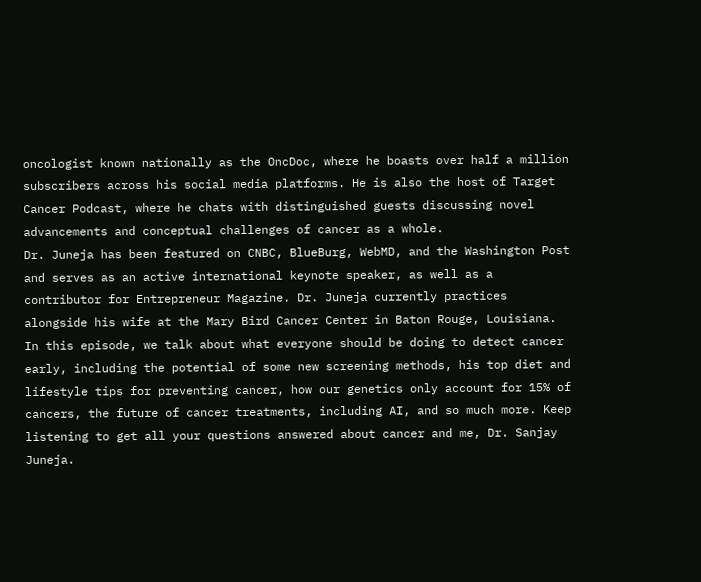oncologist known nationally as the OncDoc, where he boasts over half a million subscribers across his social media platforms. He is also the host of Target Cancer Podcast, where he chats with distinguished guests discussing novel advancements and conceptual challenges of cancer as a whole.
Dr. Juneja has been featured on CNBC, BlueBurg, WebMD, and the Washington Post and serves as an active international keynote speaker, as well as a contributor for Entrepreneur Magazine. Dr. Juneja currently practices alongside his wife at the Mary Bird Cancer Center in Baton Rouge, Louisiana. In this episode, we talk about what everyone should be doing to detect cancer early, including the potential of some new screening methods, his top diet and lifestyle tips for preventing cancer, how our genetics only account for 15% of cancers, the future of cancer treatments, including AI, and so much more. Keep listening to get all your questions answered about cancer and me, Dr. Sanjay Juneja.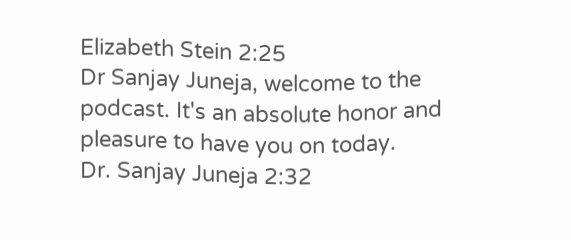Elizabeth Stein 2:25
Dr Sanjay Juneja, welcome to the podcast. It's an absolute honor and pleasure to have you on today.
Dr. Sanjay Juneja 2:32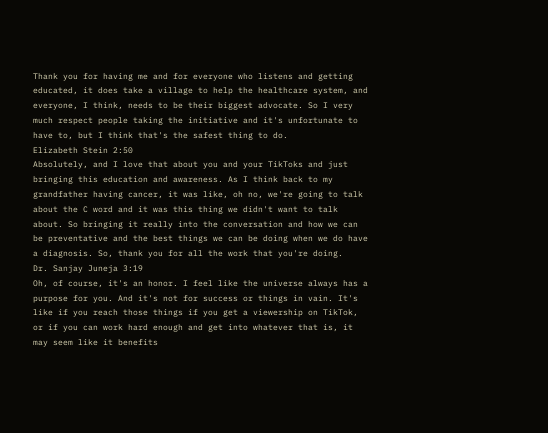Thank you for having me and for everyone who listens and getting educated, it does take a village to help the healthcare system, and everyone, I think, needs to be their biggest advocate. So I very much respect people taking the initiative and it's unfortunate to have to, but I think that's the safest thing to do.
Elizabeth Stein 2:50
Absolutely, and I love that about you and your TikToks and just bringing this education and awareness. As I think back to my grandfather having cancer, it was like, oh no, we're going to talk about the C word and it was this thing we didn't want to talk about. So bringing it really into the conversation and how we can be preventative and the best things we can be doing when we do have a diagnosis. So, thank you for all the work that you're doing.
Dr. Sanjay Juneja 3:19
Oh, of course, it's an honor. I feel like the universe always has a purpose for you. And it's not for success or things in vain. It's like if you reach those things if you get a viewership on TikTok, or if you can work hard enough and get into whatever that is, it may seem like it benefits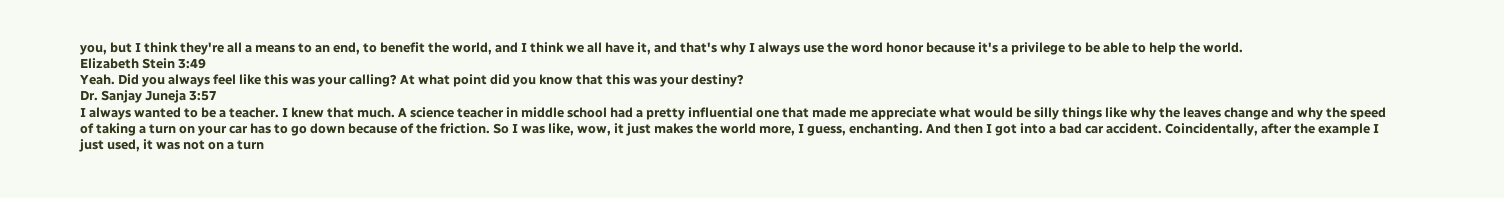you, but I think they're all a means to an end, to benefit the world, and I think we all have it, and that's why I always use the word honor because it's a privilege to be able to help the world.
Elizabeth Stein 3:49
Yeah. Did you always feel like this was your calling? At what point did you know that this was your destiny?
Dr. Sanjay Juneja 3:57
I always wanted to be a teacher. I knew that much. A science teacher in middle school had a pretty influential one that made me appreciate what would be silly things like why the leaves change and why the speed of taking a turn on your car has to go down because of the friction. So I was like, wow, it just makes the world more, I guess, enchanting. And then I got into a bad car accident. Coincidentally, after the example I just used, it was not on a turn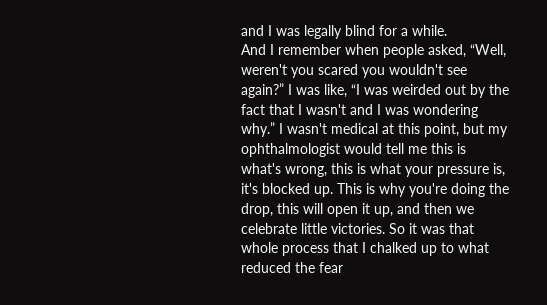and I was legally blind for a while.
And I remember when people asked, “Well, weren't you scared you wouldn't see again?” I was like, “I was weirded out by the fact that I wasn't and I was wondering why.” I wasn't medical at this point, but my ophthalmologist would tell me this is what's wrong, this is what your pressure is, it's blocked up. This is why you're doing the drop, this will open it up, and then we celebrate little victories. So it was that whole process that I chalked up to what reduced the fear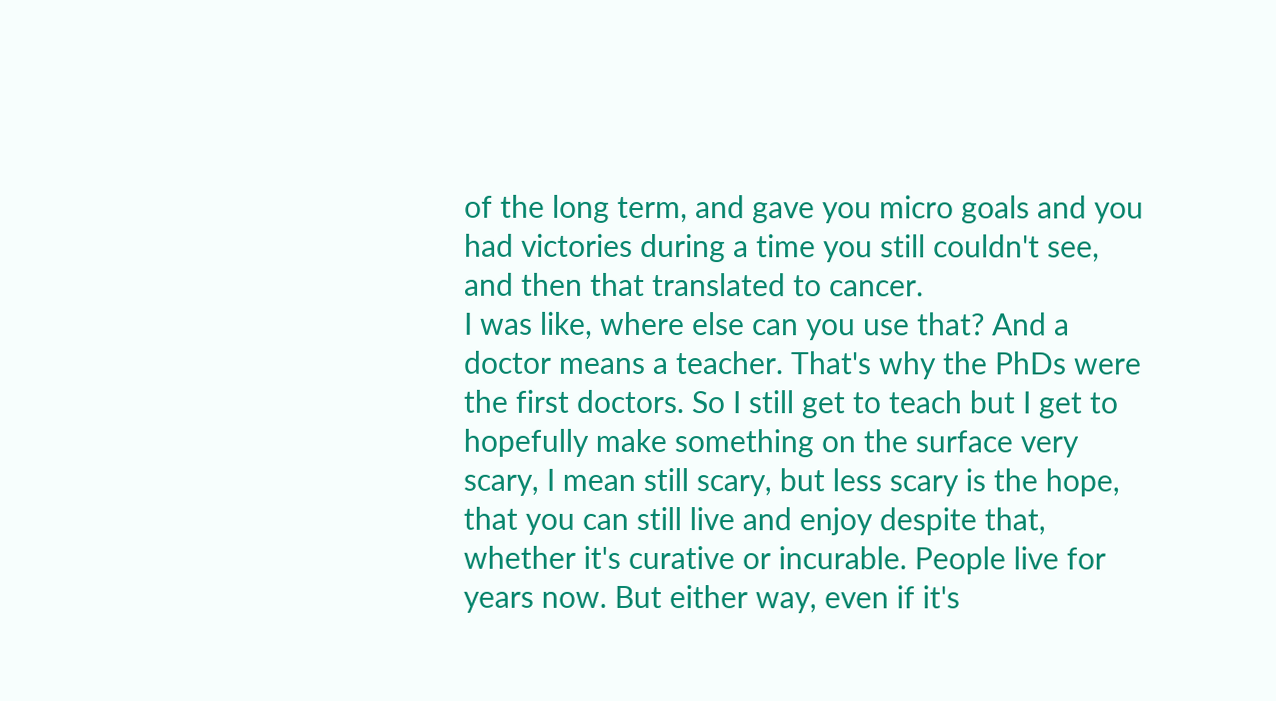of the long term, and gave you micro goals and you had victories during a time you still couldn't see, and then that translated to cancer.
I was like, where else can you use that? And a doctor means a teacher. That's why the PhDs were the first doctors. So I still get to teach but I get to hopefully make something on the surface very scary, I mean still scary, but less scary is the hope, that you can still live and enjoy despite that, whether it's curative or incurable. People live for years now. But either way, even if it's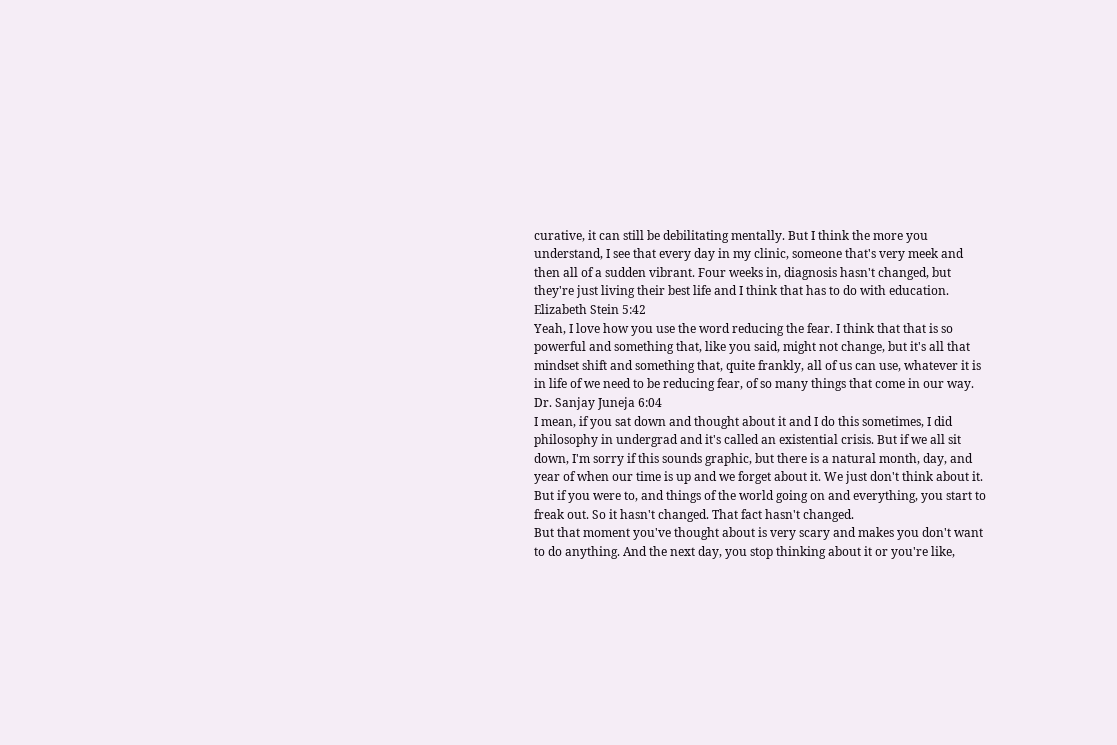curative, it can still be debilitating mentally. But I think the more you understand, I see that every day in my clinic, someone that's very meek and then all of a sudden vibrant. Four weeks in, diagnosis hasn't changed, but they're just living their best life and I think that has to do with education.
Elizabeth Stein 5:42
Yeah, I love how you use the word reducing the fear. I think that that is so powerful and something that, like you said, might not change, but it's all that mindset shift and something that, quite frankly, all of us can use, whatever it is in life of we need to be reducing fear, of so many things that come in our way.
Dr. Sanjay Juneja 6:04
I mean, if you sat down and thought about it and I do this sometimes, I did philosophy in undergrad and it's called an existential crisis. But if we all sit down, I'm sorry if this sounds graphic, but there is a natural month, day, and year of when our time is up and we forget about it. We just don't think about it. But if you were to, and things of the world going on and everything, you start to freak out. So it hasn't changed. That fact hasn't changed.
But that moment you've thought about is very scary and makes you don't want to do anything. And the next day, you stop thinking about it or you're like,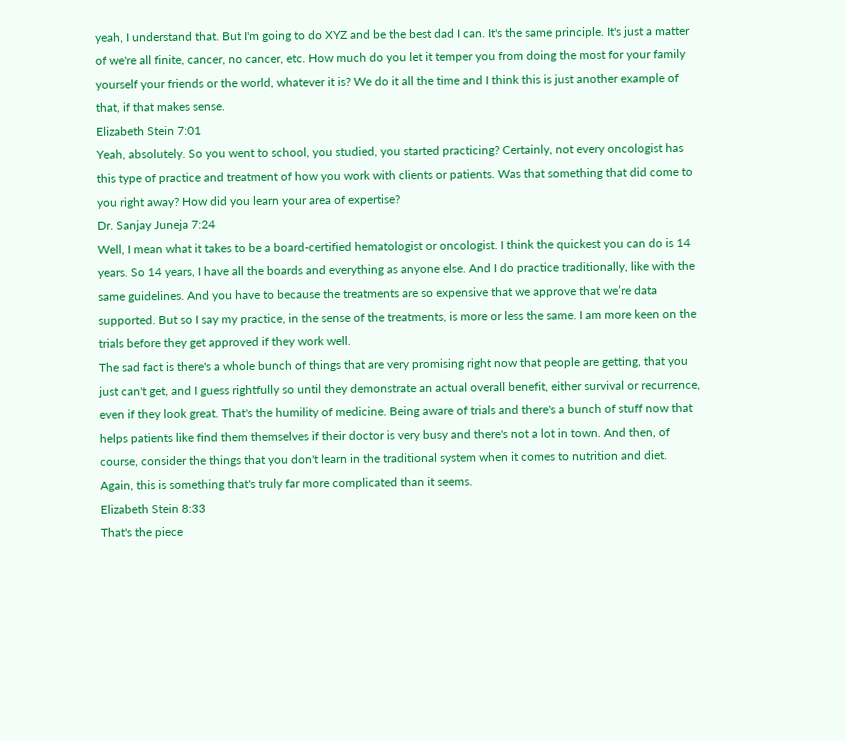yeah, I understand that. But I'm going to do XYZ and be the best dad I can. It's the same principle. It's just a matter of we're all finite, cancer, no cancer, etc. How much do you let it temper you from doing the most for your family yourself your friends or the world, whatever it is? We do it all the time and I think this is just another example of that, if that makes sense.
Elizabeth Stein 7:01
Yeah, absolutely. So you went to school, you studied, you started practicing? Certainly, not every oncologist has this type of practice and treatment of how you work with clients or patients. Was that something that did come to you right away? How did you learn your area of expertise?
Dr. Sanjay Juneja 7:24
Well, I mean what it takes to be a board-certified hematologist or oncologist. I think the quickest you can do is 14 years. So 14 years, I have all the boards and everything as anyone else. And I do practice traditionally, like with the same guidelines. And you have to because the treatments are so expensive that we approve that we’re data supported. But so I say my practice, in the sense of the treatments, is more or less the same. I am more keen on the trials before they get approved if they work well.
The sad fact is there's a whole bunch of things that are very promising right now that people are getting, that you just can't get, and I guess rightfully so until they demonstrate an actual overall benefit, either survival or recurrence, even if they look great. That's the humility of medicine. Being aware of trials and there's a bunch of stuff now that helps patients like find them themselves if their doctor is very busy and there's not a lot in town. And then, of course, consider the things that you don't learn in the traditional system when it comes to nutrition and diet. Again, this is something that's truly far more complicated than it seems.
Elizabeth Stein 8:33
That's the piece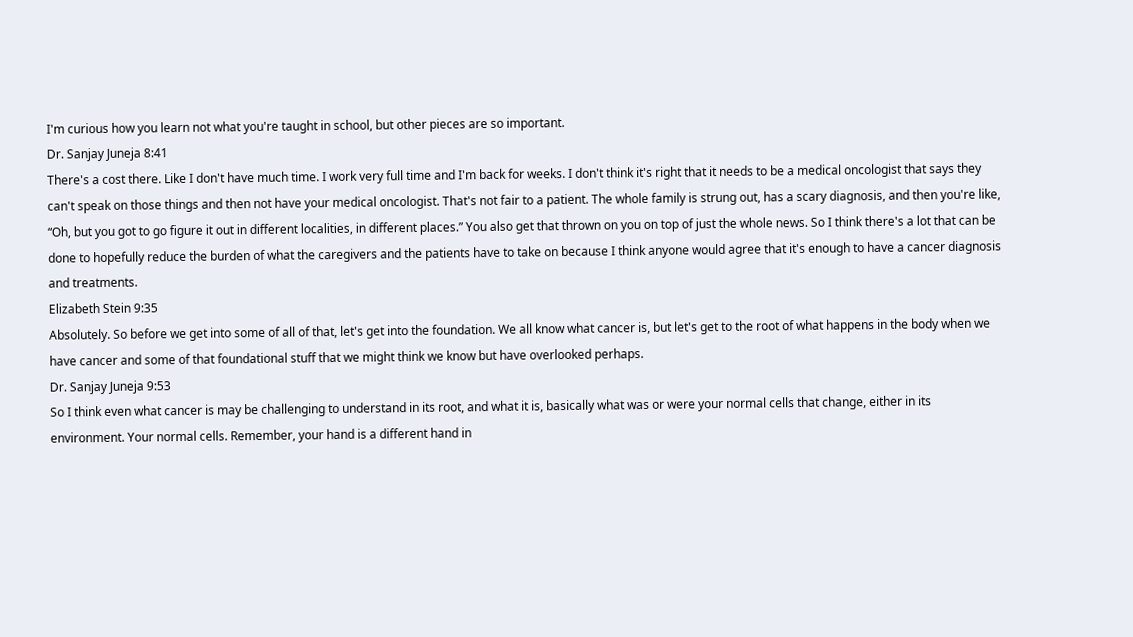I'm curious how you learn not what you're taught in school, but other pieces are so important.
Dr. Sanjay Juneja 8:41
There's a cost there. Like I don't have much time. I work very full time and I'm back for weeks. I don't think it's right that it needs to be a medical oncologist that says they can't speak on those things and then not have your medical oncologist. That's not fair to a patient. The whole family is strung out, has a scary diagnosis, and then you're like, “Oh, but you got to go figure it out in different localities, in different places.” You also get that thrown on you on top of just the whole news. So I think there's a lot that can be done to hopefully reduce the burden of what the caregivers and the patients have to take on because I think anyone would agree that it's enough to have a cancer diagnosis and treatments.
Elizabeth Stein 9:35
Absolutely. So before we get into some of all of that, let's get into the foundation. We all know what cancer is, but let's get to the root of what happens in the body when we have cancer and some of that foundational stuff that we might think we know but have overlooked perhaps.
Dr. Sanjay Juneja 9:53
So I think even what cancer is may be challenging to understand in its root, and what it is, basically what was or were your normal cells that change, either in its environment. Your normal cells. Remember, your hand is a different hand in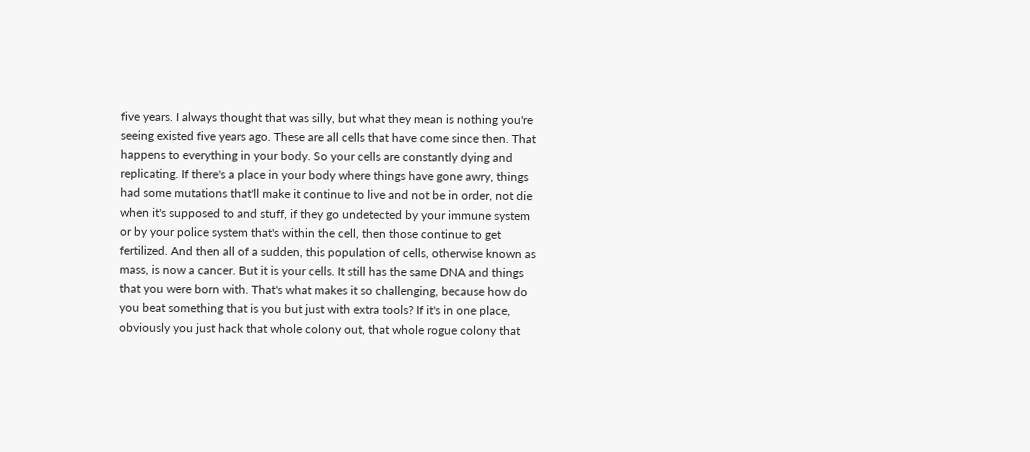five years. I always thought that was silly, but what they mean is nothing you're seeing existed five years ago. These are all cells that have come since then. That happens to everything in your body. So your cells are constantly dying and replicating. If there's a place in your body where things have gone awry, things had some mutations that'll make it continue to live and not be in order, not die when it's supposed to and stuff, if they go undetected by your immune system or by your police system that's within the cell, then those continue to get fertilized. And then all of a sudden, this population of cells, otherwise known as mass, is now a cancer. But it is your cells. It still has the same DNA and things that you were born with. That's what makes it so challenging, because how do you beat something that is you but just with extra tools? If it's in one place, obviously you just hack that whole colony out, that whole rogue colony that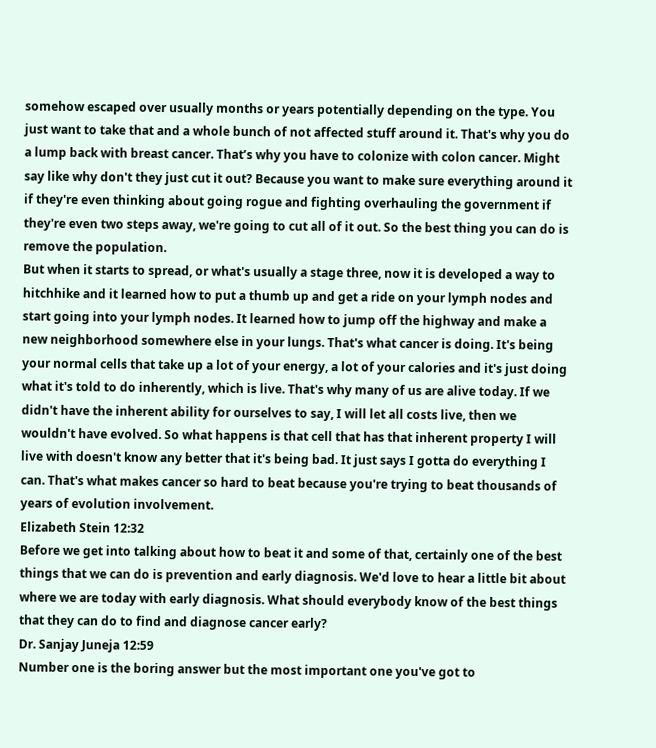somehow escaped over usually months or years potentially depending on the type. You just want to take that and a whole bunch of not affected stuff around it. That's why you do a lump back with breast cancer. That’s why you have to colonize with colon cancer. Might say like why don't they just cut it out? Because you want to make sure everything around it if they're even thinking about going rogue and fighting overhauling the government if they're even two steps away, we're going to cut all of it out. So the best thing you can do is remove the population.
But when it starts to spread, or what's usually a stage three, now it is developed a way to hitchhike and it learned how to put a thumb up and get a ride on your lymph nodes and start going into your lymph nodes. It learned how to jump off the highway and make a new neighborhood somewhere else in your lungs. That's what cancer is doing. It's being your normal cells that take up a lot of your energy, a lot of your calories and it's just doing what it's told to do inherently, which is live. That's why many of us are alive today. If we didn't have the inherent ability for ourselves to say, I will let all costs live, then we wouldn't have evolved. So what happens is that cell that has that inherent property I will live with doesn't know any better that it's being bad. It just says I gotta do everything I can. That's what makes cancer so hard to beat because you're trying to beat thousands of years of evolution involvement.
Elizabeth Stein 12:32
Before we get into talking about how to beat it and some of that, certainly one of the best things that we can do is prevention and early diagnosis. We'd love to hear a little bit about where we are today with early diagnosis. What should everybody know of the best things that they can do to find and diagnose cancer early?
Dr. Sanjay Juneja 12:59
Number one is the boring answer but the most important one you've got to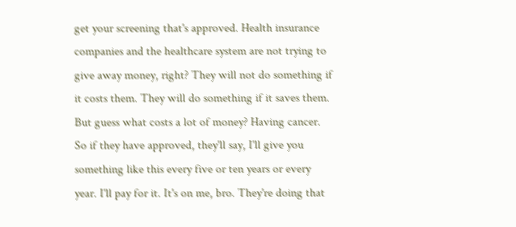get your screening that's approved. Health insurance companies and the healthcare system are not trying to give away money, right? They will not do something if it costs them. They will do something if it saves them. But guess what costs a lot of money? Having cancer. So if they have approved, they'll say, I'll give you something like this every five or ten years or every year. I'll pay for it. It's on me, bro. They're doing that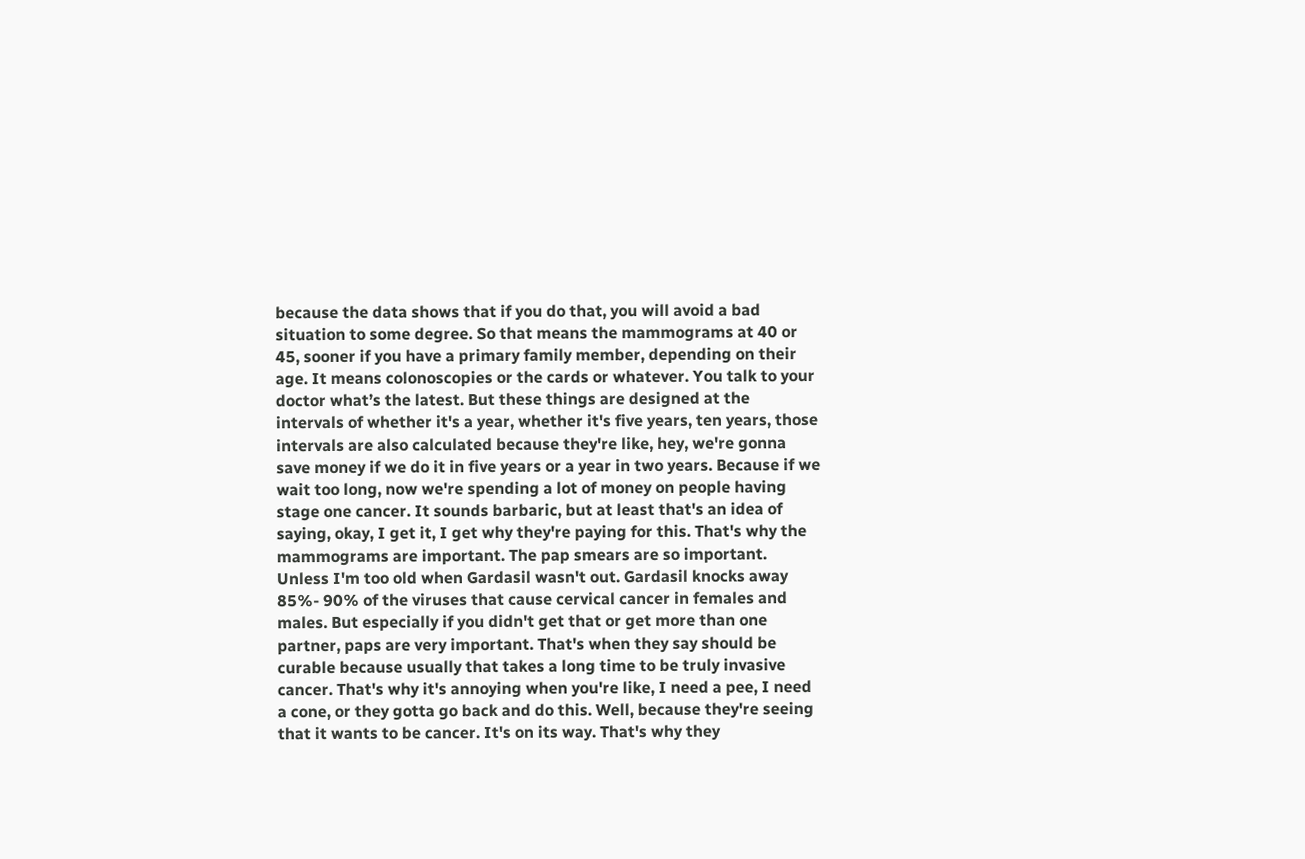because the data shows that if you do that, you will avoid a bad situation to some degree. So that means the mammograms at 40 or 45, sooner if you have a primary family member, depending on their age. It means colonoscopies or the cards or whatever. You talk to your doctor what’s the latest. But these things are designed at the intervals of whether it's a year, whether it's five years, ten years, those intervals are also calculated because they're like, hey, we're gonna save money if we do it in five years or a year in two years. Because if we wait too long, now we're spending a lot of money on people having stage one cancer. It sounds barbaric, but at least that's an idea of saying, okay, I get it, I get why they're paying for this. That's why the mammograms are important. The pap smears are so important. Unless I'm too old when Gardasil wasn't out. Gardasil knocks away 85%- 90% of the viruses that cause cervical cancer in females and males. But especially if you didn't get that or get more than one partner, paps are very important. That's when they say should be curable because usually that takes a long time to be truly invasive cancer. That's why it's annoying when you're like, I need a pee, I need a cone, or they gotta go back and do this. Well, because they're seeing that it wants to be cancer. It's on its way. That's why they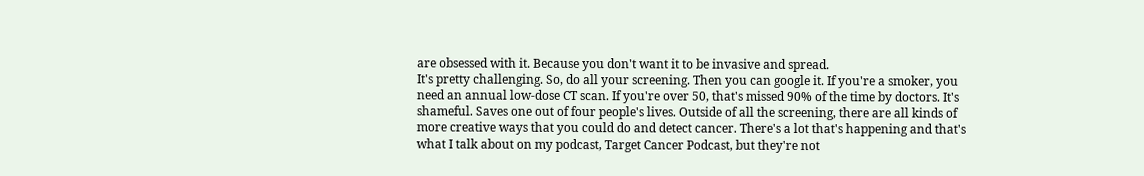are obsessed with it. Because you don't want it to be invasive and spread.
It's pretty challenging. So, do all your screening. Then you can google it. If you're a smoker, you need an annual low-dose CT scan. If you're over 50, that's missed 90% of the time by doctors. It's shameful. Saves one out of four people's lives. Outside of all the screening, there are all kinds of more creative ways that you could do and detect cancer. There's a lot that's happening and that's what I talk about on my podcast, Target Cancer Podcast, but they're not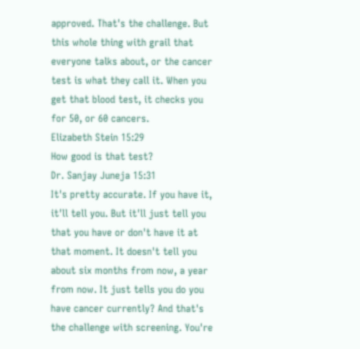approved. That's the challenge. But this whole thing with grail that everyone talks about, or the cancer test is what they call it. When you get that blood test, it checks you for 50, or 60 cancers.
Elizabeth Stein 15:29
How good is that test?
Dr. Sanjay Juneja 15:31
It's pretty accurate. If you have it, it'll tell you. But it'll just tell you that you have or don't have it at that moment. It doesn't tell you about six months from now, a year from now. It just tells you do you have cancer currently? And that's the challenge with screening. You're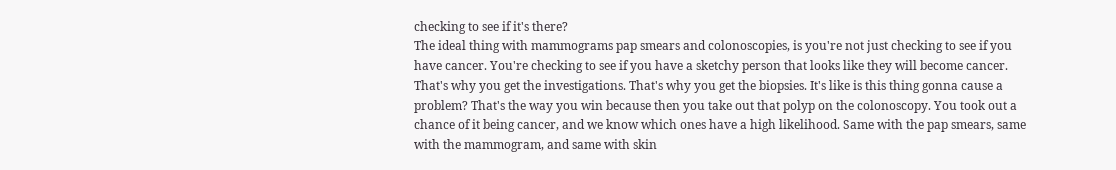checking to see if it's there?
The ideal thing with mammograms pap smears and colonoscopies, is you're not just checking to see if you have cancer. You're checking to see if you have a sketchy person that looks like they will become cancer. That's why you get the investigations. That's why you get the biopsies. It's like is this thing gonna cause a problem? That's the way you win because then you take out that polyp on the colonoscopy. You took out a chance of it being cancer, and we know which ones have a high likelihood. Same with the pap smears, same with the mammogram, and same with skin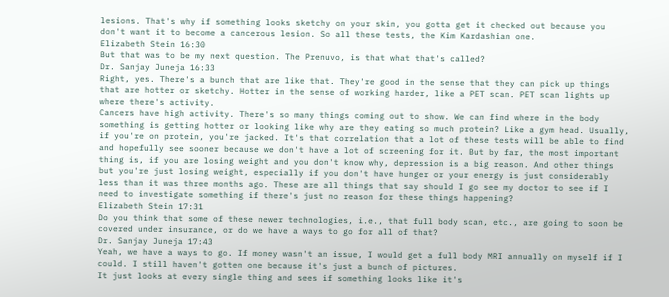lesions. That's why if something looks sketchy on your skin, you gotta get it checked out because you don't want it to become a cancerous lesion. So all these tests, the Kim Kardashian one.
Elizabeth Stein 16:30
But that was to be my next question. The Prenuvo, is that what that's called?
Dr. Sanjay Juneja 16:33
Right, yes. There's a bunch that are like that. They're good in the sense that they can pick up things that are hotter or sketchy. Hotter in the sense of working harder, like a PET scan. PET scan lights up where there's activity.
Cancers have high activity. There's so many things coming out to show. We can find where in the body something is getting hotter or looking like why are they eating so much protein? Like a gym head. Usually, if you're on protein, you're jacked. It's that correlation that a lot of these tests will be able to find and hopefully see sooner because we don't have a lot of screening for it. But by far, the most important thing is, if you are losing weight and you don't know why, depression is a big reason. And other things but you're just losing weight, especially if you don't have hunger or your energy is just considerably less than it was three months ago. These are all things that say should I go see my doctor to see if I need to investigate something if there's just no reason for these things happening?
Elizabeth Stein 17:31
Do you think that some of these newer technologies, i.e., that full body scan, etc., are going to soon be covered under insurance, or do we have a ways to go for all of that?
Dr. Sanjay Juneja 17:43
Yeah, we have a ways to go. If money wasn't an issue, I would get a full body MRI annually on myself if I could. I still haven't gotten one because it's just a bunch of pictures.
It just looks at every single thing and sees if something looks like it's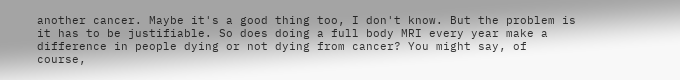another cancer. Maybe it's a good thing too, I don't know. But the problem is it has to be justifiable. So does doing a full body MRI every year make a difference in people dying or not dying from cancer? You might say, of course,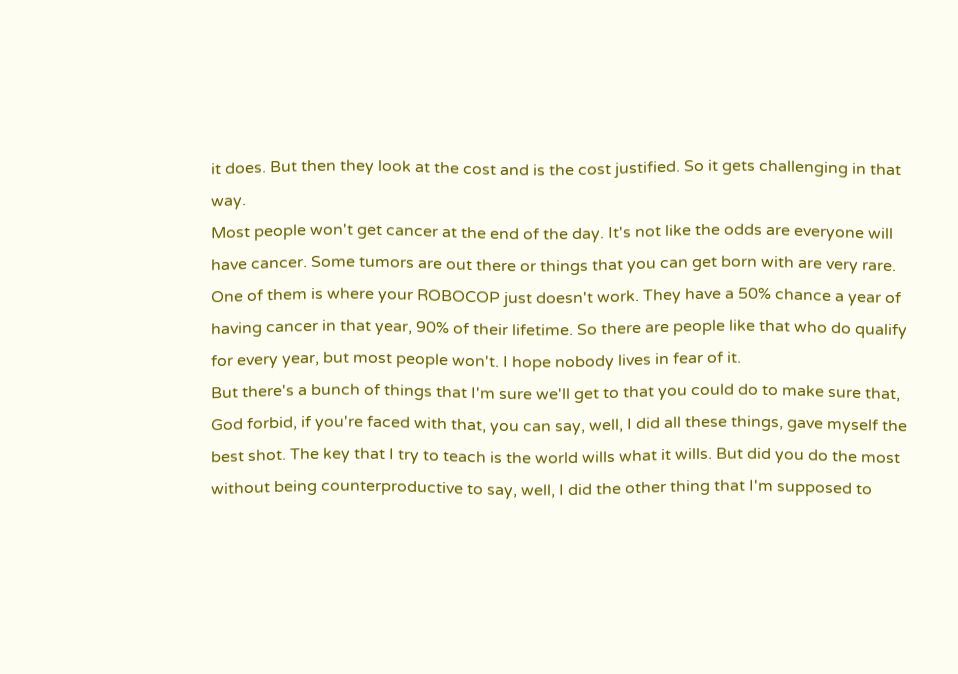it does. But then they look at the cost and is the cost justified. So it gets challenging in that way.
Most people won't get cancer at the end of the day. It's not like the odds are everyone will have cancer. Some tumors are out there or things that you can get born with are very rare. One of them is where your ROBOCOP just doesn't work. They have a 50% chance a year of having cancer in that year, 90% of their lifetime. So there are people like that who do qualify for every year, but most people won't. I hope nobody lives in fear of it.
But there's a bunch of things that I'm sure we'll get to that you could do to make sure that, God forbid, if you're faced with that, you can say, well, I did all these things, gave myself the best shot. The key that I try to teach is the world wills what it wills. But did you do the most without being counterproductive to say, well, I did the other thing that I'm supposed to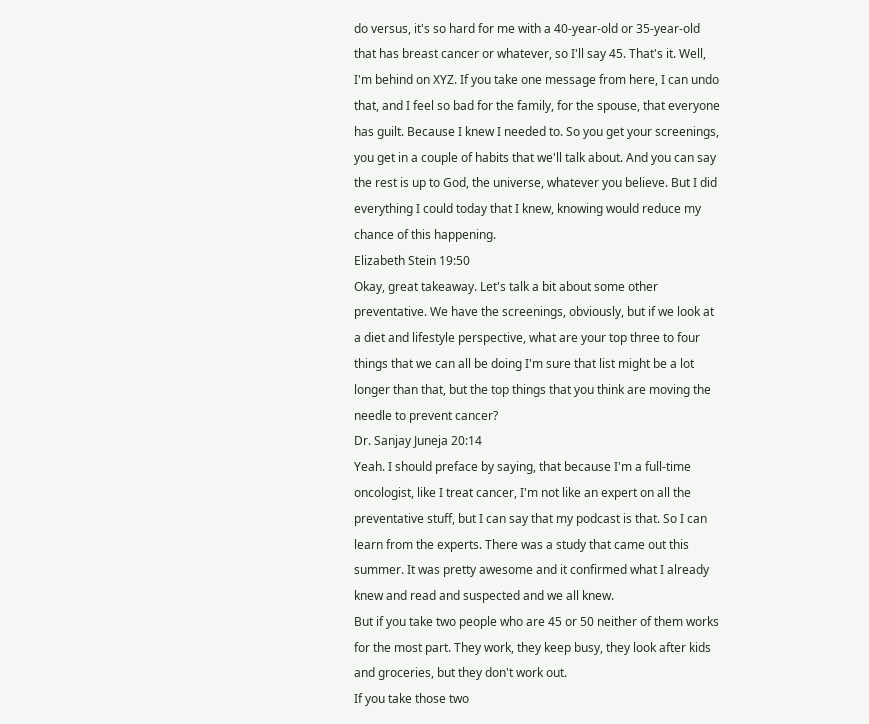do versus, it's so hard for me with a 40-year-old or 35-year-old that has breast cancer or whatever, so I'll say 45. That's it. Well, I'm behind on XYZ. If you take one message from here, I can undo that, and I feel so bad for the family, for the spouse, that everyone has guilt. Because I knew I needed to. So you get your screenings, you get in a couple of habits that we'll talk about. And you can say the rest is up to God, the universe, whatever you believe. But I did everything I could today that I knew, knowing would reduce my chance of this happening.
Elizabeth Stein 19:50
Okay, great takeaway. Let's talk a bit about some other preventative. We have the screenings, obviously, but if we look at a diet and lifestyle perspective, what are your top three to four things that we can all be doing I'm sure that list might be a lot longer than that, but the top things that you think are moving the needle to prevent cancer?
Dr. Sanjay Juneja 20:14
Yeah. I should preface by saying, that because I'm a full-time oncologist, like I treat cancer, I'm not like an expert on all the preventative stuff, but I can say that my podcast is that. So I can learn from the experts. There was a study that came out this summer. It was pretty awesome and it confirmed what I already knew and read and suspected and we all knew.
But if you take two people who are 45 or 50 neither of them works for the most part. They work, they keep busy, they look after kids and groceries, but they don't work out.
If you take those two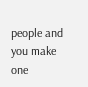people and you make one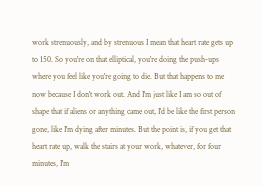work strenuously, and by strenuous I mean that heart rate gets up to 150. So you're on that elliptical, you're doing the push-ups where you feel like you're going to die. But that happens to me now because I don't work out. And I'm just like I am so out of shape that if aliens or anything came out, I'd be like the first person gone, like I'm dying after minutes. But the point is, if you get that heart rate up, walk the stairs at your work, whatever, for four minutes, I'm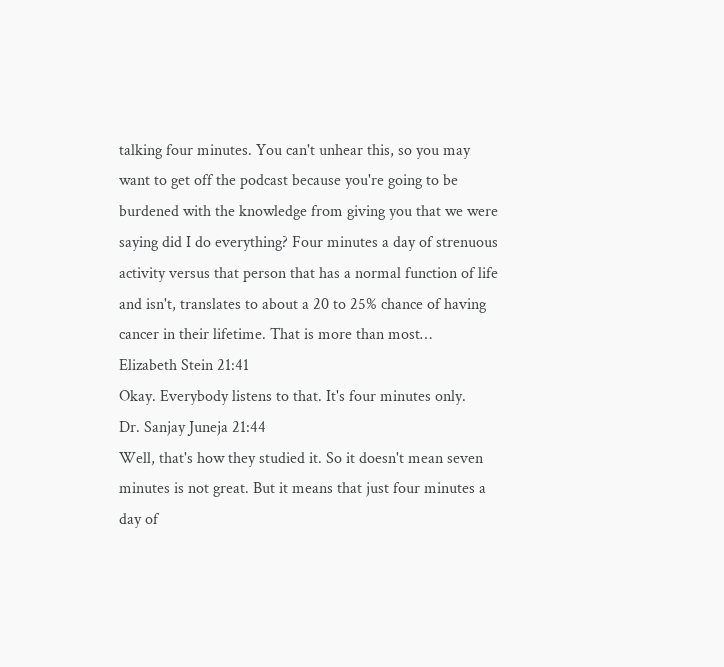talking four minutes. You can't unhear this, so you may want to get off the podcast because you're going to be burdened with the knowledge from giving you that we were saying did I do everything? Four minutes a day of strenuous activity versus that person that has a normal function of life and isn't, translates to about a 20 to 25% chance of having cancer in their lifetime. That is more than most…
Elizabeth Stein 21:41
Okay. Everybody listens to that. It's four minutes only.
Dr. Sanjay Juneja 21:44
Well, that's how they studied it. So it doesn't mean seven minutes is not great. But it means that just four minutes a day of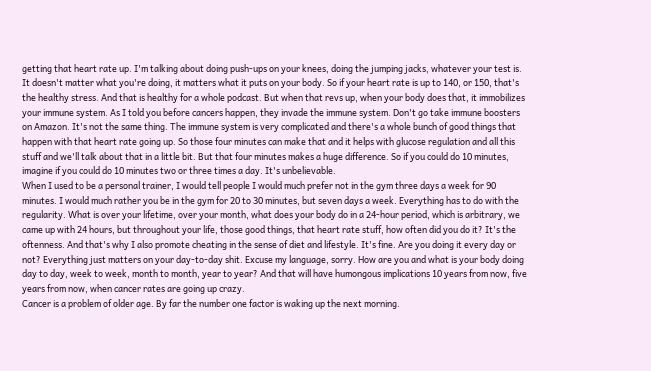getting that heart rate up. I'm talking about doing push-ups on your knees, doing the jumping jacks, whatever your test is. It doesn't matter what you're doing, it matters what it puts on your body. So if your heart rate is up to 140, or 150, that's the healthy stress. And that is healthy for a whole podcast. But when that revs up, when your body does that, it immobilizes your immune system. As I told you before cancers happen, they invade the immune system. Don't go take immune boosters on Amazon. It's not the same thing. The immune system is very complicated and there's a whole bunch of good things that happen with that heart rate going up. So those four minutes can make that and it helps with glucose regulation and all this stuff and we'll talk about that in a little bit. But that four minutes makes a huge difference. So if you could do 10 minutes, imagine if you could do 10 minutes two or three times a day. It's unbelievable.
When I used to be a personal trainer, I would tell people I would much prefer not in the gym three days a week for 90 minutes. I would much rather you be in the gym for 20 to 30 minutes, but seven days a week. Everything has to do with the regularity. What is over your lifetime, over your month, what does your body do in a 24-hour period, which is arbitrary, we came up with 24 hours, but throughout your life, those good things, that heart rate stuff, how often did you do it? It's the oftenness. And that's why I also promote cheating in the sense of diet and lifestyle. It's fine. Are you doing it every day or not? Everything just matters on your day-to-day shit. Excuse my language, sorry. How are you and what is your body doing day to day, week to week, month to month, year to year? And that will have humongous implications 10 years from now, five years from now, when cancer rates are going up crazy.
Cancer is a problem of older age. By far the number one factor is waking up the next morning.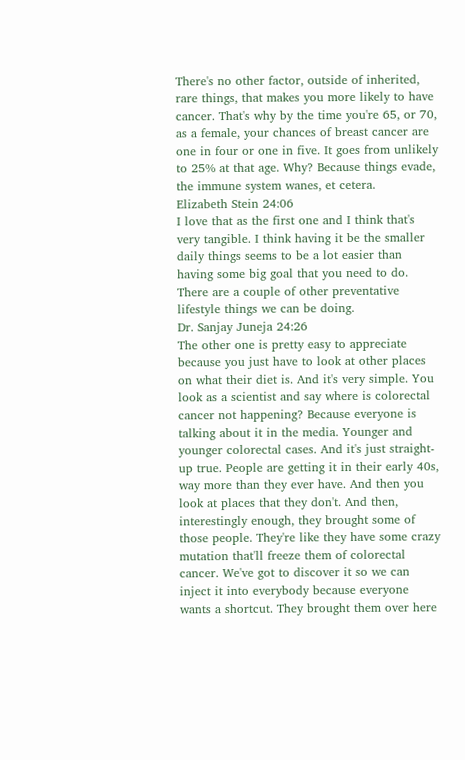There's no other factor, outside of inherited, rare things, that makes you more likely to have cancer. That's why by the time you're 65, or 70, as a female, your chances of breast cancer are one in four or one in five. It goes from unlikely to 25% at that age. Why? Because things evade, the immune system wanes, et cetera.
Elizabeth Stein 24:06
I love that as the first one and I think that's very tangible. I think having it be the smaller daily things seems to be a lot easier than having some big goal that you need to do. There are a couple of other preventative lifestyle things we can be doing.
Dr. Sanjay Juneja 24:26
The other one is pretty easy to appreciate because you just have to look at other places on what their diet is. And it's very simple. You look as a scientist and say where is colorectal cancer not happening? Because everyone is talking about it in the media. Younger and younger colorectal cases. And it's just straight-up true. People are getting it in their early 40s, way more than they ever have. And then you look at places that they don't. And then, interestingly enough, they brought some of those people. They're like they have some crazy mutation that'll freeze them of colorectal cancer. We've got to discover it so we can inject it into everybody because everyone wants a shortcut. They brought them over here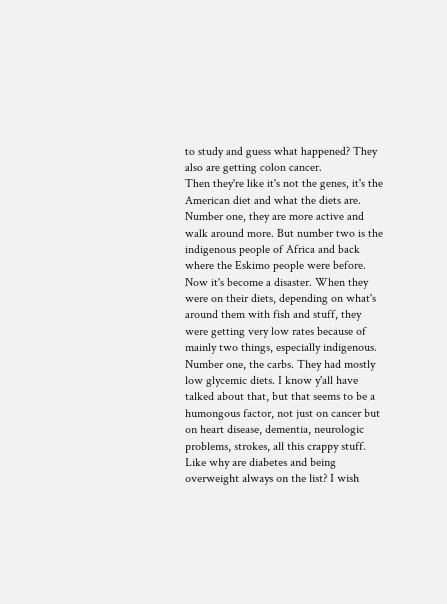to study and guess what happened? They also are getting colon cancer.
Then they're like it's not the genes, it's the American diet and what the diets are. Number one, they are more active and walk around more. But number two is the indigenous people of Africa and back where the Eskimo people were before. Now it's become a disaster. When they were on their diets, depending on what's around them with fish and stuff, they were getting very low rates because of mainly two things, especially indigenous. Number one, the carbs. They had mostly low glycemic diets. I know y'all have talked about that, but that seems to be a humongous factor, not just on cancer but on heart disease, dementia, neurologic problems, strokes, all this crappy stuff. Like why are diabetes and being overweight always on the list? I wish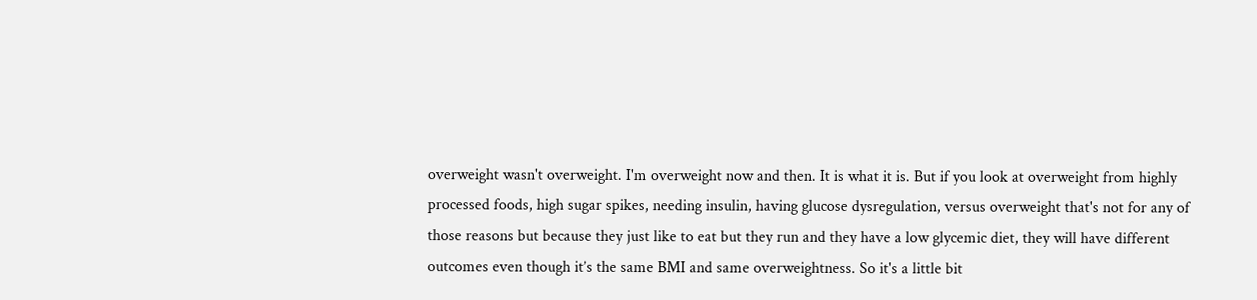overweight wasn't overweight. I'm overweight now and then. It is what it is. But if you look at overweight from highly processed foods, high sugar spikes, needing insulin, having glucose dysregulation, versus overweight that's not for any of those reasons but because they just like to eat but they run and they have a low glycemic diet, they will have different outcomes even though it’s the same BMI and same overweightness. So it's a little bit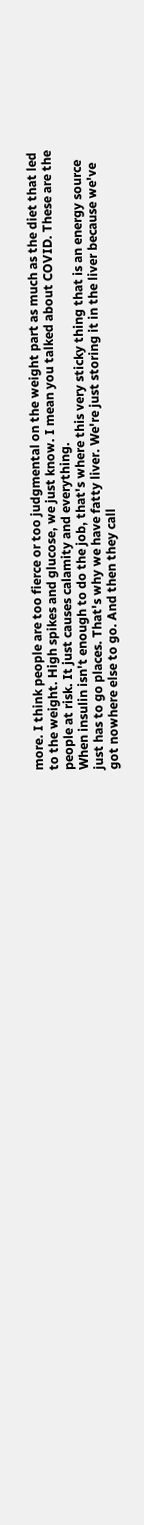more. I think people are too fierce or too judgmental on the weight part as much as the diet that led to the weight. High spikes and glucose, we just know. I mean you talked about COVID. These are the people at risk. It just causes calamity and everything.
When insulin isn't enough to do the job, that's where this very sticky thing that is an energy source just has to go places. That's why we have fatty liver. We're just storing it in the liver because we've got nowhere else to go. And then they call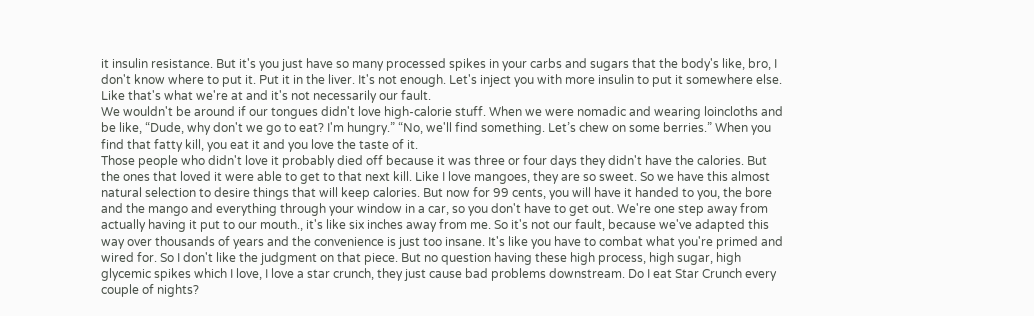it insulin resistance. But it's you just have so many processed spikes in your carbs and sugars that the body's like, bro, I don't know where to put it. Put it in the liver. It's not enough. Let's inject you with more insulin to put it somewhere else. Like that's what we're at and it's not necessarily our fault.
We wouldn't be around if our tongues didn't love high-calorie stuff. When we were nomadic and wearing loincloths and be like, “Dude, why don't we go to eat? I'm hungry.” “No, we'll find something. Let’s chew on some berries.” When you find that fatty kill, you eat it and you love the taste of it.
Those people who didn't love it probably died off because it was three or four days they didn't have the calories. But the ones that loved it were able to get to that next kill. Like I love mangoes, they are so sweet. So we have this almost natural selection to desire things that will keep calories. But now for 99 cents, you will have it handed to you, the bore and the mango and everything through your window in a car, so you don't have to get out. We're one step away from actually having it put to our mouth., it's like six inches away from me. So it's not our fault, because we've adapted this way over thousands of years and the convenience is just too insane. It's like you have to combat what you're primed and wired for. So I don't like the judgment on that piece. But no question having these high process, high sugar, high glycemic spikes which I love, I love a star crunch, they just cause bad problems downstream. Do I eat Star Crunch every couple of nights?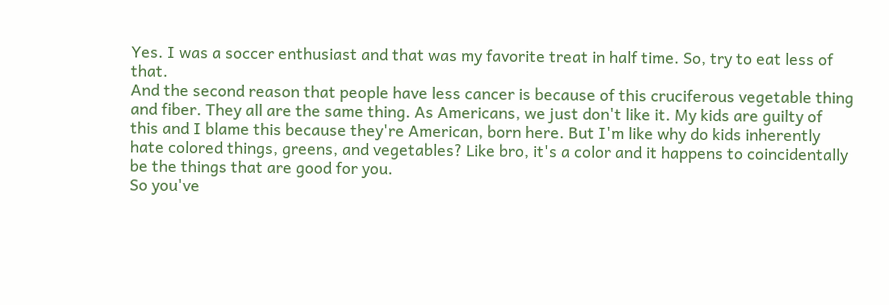Yes. I was a soccer enthusiast and that was my favorite treat in half time. So, try to eat less of that.
And the second reason that people have less cancer is because of this cruciferous vegetable thing and fiber. They all are the same thing. As Americans, we just don't like it. My kids are guilty of this and I blame this because they're American, born here. But I'm like why do kids inherently hate colored things, greens, and vegetables? Like bro, it's a color and it happens to coincidentally be the things that are good for you.
So you've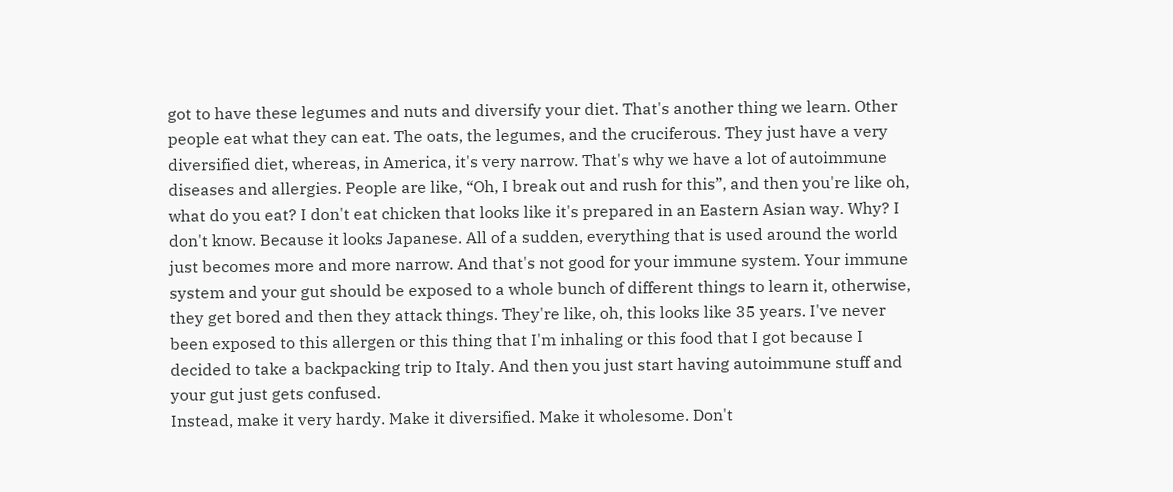got to have these legumes and nuts and diversify your diet. That's another thing we learn. Other people eat what they can eat. The oats, the legumes, and the cruciferous. They just have a very diversified diet, whereas, in America, it's very narrow. That's why we have a lot of autoimmune diseases and allergies. People are like, “Oh, I break out and rush for this”, and then you're like oh, what do you eat? I don't eat chicken that looks like it's prepared in an Eastern Asian way. Why? I don't know. Because it looks Japanese. All of a sudden, everything that is used around the world just becomes more and more narrow. And that's not good for your immune system. Your immune system and your gut should be exposed to a whole bunch of different things to learn it, otherwise, they get bored and then they attack things. They're like, oh, this looks like 35 years. I've never been exposed to this allergen or this thing that I'm inhaling or this food that I got because I decided to take a backpacking trip to Italy. And then you just start having autoimmune stuff and your gut just gets confused.
Instead, make it very hardy. Make it diversified. Make it wholesome. Don't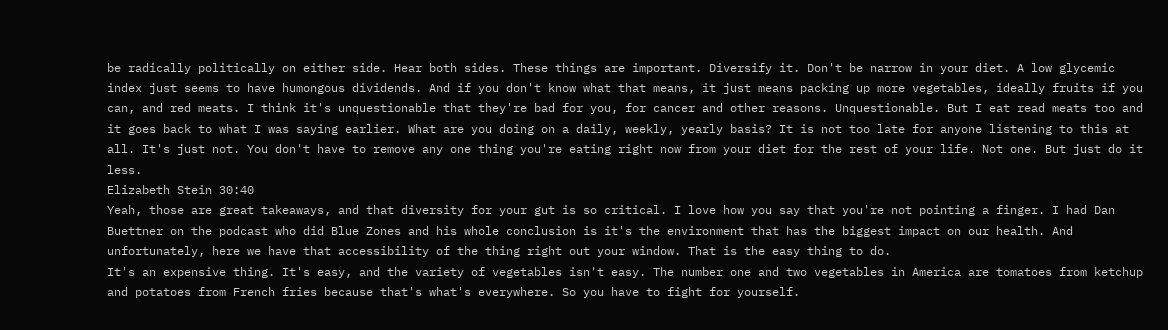be radically politically on either side. Hear both sides. These things are important. Diversify it. Don't be narrow in your diet. A low glycemic index just seems to have humongous dividends. And if you don't know what that means, it just means packing up more vegetables, ideally fruits if you can, and red meats. I think it's unquestionable that they're bad for you, for cancer and other reasons. Unquestionable. But I eat read meats too and it goes back to what I was saying earlier. What are you doing on a daily, weekly, yearly basis? It is not too late for anyone listening to this at all. It's just not. You don't have to remove any one thing you're eating right now from your diet for the rest of your life. Not one. But just do it less.
Elizabeth Stein 30:40
Yeah, those are great takeaways, and that diversity for your gut is so critical. I love how you say that you're not pointing a finger. I had Dan Buettner on the podcast who did Blue Zones and his whole conclusion is it's the environment that has the biggest impact on our health. And unfortunately, here we have that accessibility of the thing right out your window. That is the easy thing to do.
It's an expensive thing. It's easy, and the variety of vegetables isn't easy. The number one and two vegetables in America are tomatoes from ketchup and potatoes from French fries because that's what's everywhere. So you have to fight for yourself.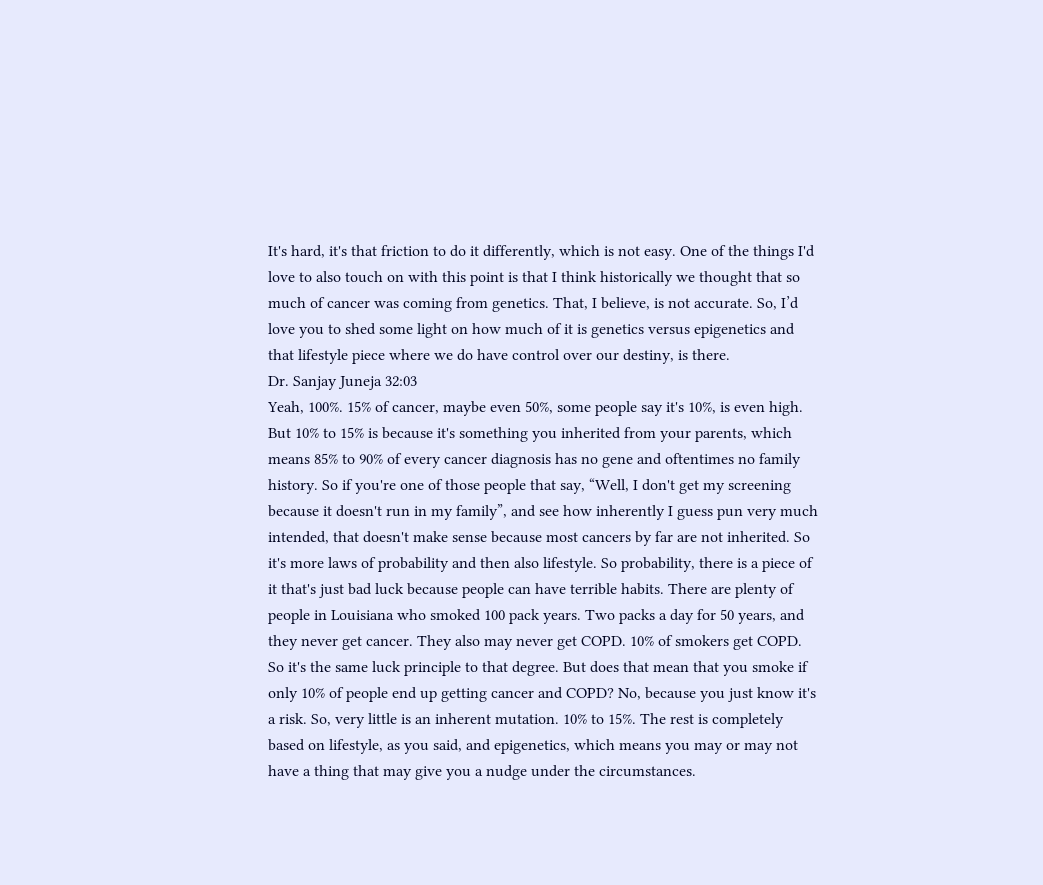It's hard, it's that friction to do it differently, which is not easy. One of the things I'd love to also touch on with this point is that I think historically we thought that so much of cancer was coming from genetics. That, I believe, is not accurate. So, I’d love you to shed some light on how much of it is genetics versus epigenetics and that lifestyle piece where we do have control over our destiny, is there.
Dr. Sanjay Juneja 32:03
Yeah, 100%. 15% of cancer, maybe even 50%, some people say it's 10%, is even high. But 10% to 15% is because it's something you inherited from your parents, which means 85% to 90% of every cancer diagnosis has no gene and oftentimes no family history. So if you're one of those people that say, “Well, I don't get my screening because it doesn't run in my family”, and see how inherently I guess pun very much intended, that doesn't make sense because most cancers by far are not inherited. So it's more laws of probability and then also lifestyle. So probability, there is a piece of it that's just bad luck because people can have terrible habits. There are plenty of people in Louisiana who smoked 100 pack years. Two packs a day for 50 years, and they never get cancer. They also may never get COPD. 10% of smokers get COPD. So it's the same luck principle to that degree. But does that mean that you smoke if only 10% of people end up getting cancer and COPD? No, because you just know it's a risk. So, very little is an inherent mutation. 10% to 15%. The rest is completely based on lifestyle, as you said, and epigenetics, which means you may or may not have a thing that may give you a nudge under the circumstances.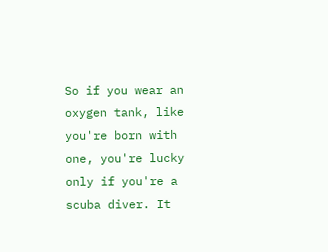So if you wear an oxygen tank, like you're born with one, you're lucky only if you're a scuba diver. It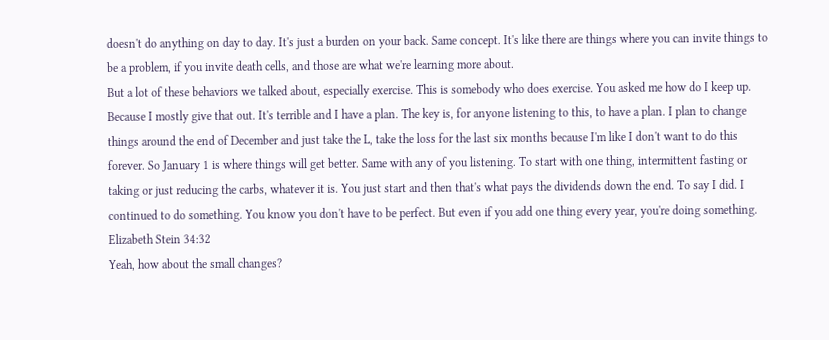doesn't do anything on day to day. It's just a burden on your back. Same concept. It's like there are things where you can invite things to be a problem, if you invite death cells, and those are what we're learning more about.
But a lot of these behaviors we talked about, especially exercise. This is somebody who does exercise. You asked me how do I keep up. Because I mostly give that out. It's terrible and I have a plan. The key is, for anyone listening to this, to have a plan. I plan to change things around the end of December and just take the L, take the loss for the last six months because I'm like I don't want to do this forever. So January 1 is where things will get better. Same with any of you listening. To start with one thing, intermittent fasting or taking or just reducing the carbs, whatever it is. You just start and then that's what pays the dividends down the end. To say I did. I continued to do something. You know you don't have to be perfect. But even if you add one thing every year, you're doing something.
Elizabeth Stein 34:32
Yeah, how about the small changes?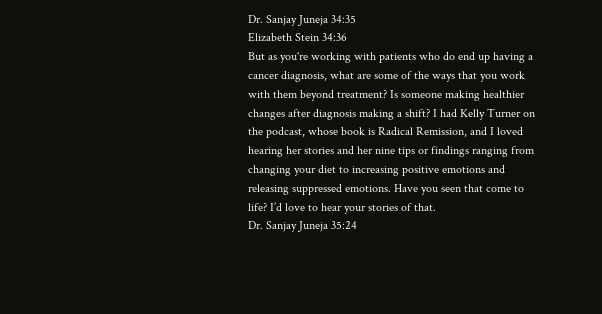Dr. Sanjay Juneja 34:35
Elizabeth Stein 34:36
But as you're working with patients who do end up having a cancer diagnosis, what are some of the ways that you work with them beyond treatment? Is someone making healthier changes after diagnosis making a shift? I had Kelly Turner on the podcast, whose book is Radical Remission, and I loved hearing her stories and her nine tips or findings ranging from changing your diet to increasing positive emotions and releasing suppressed emotions. Have you seen that come to life? I’d love to hear your stories of that.
Dr. Sanjay Juneja 35:24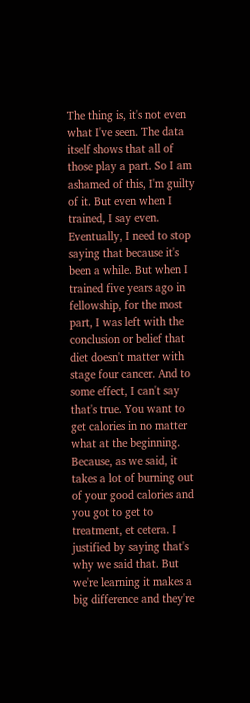The thing is, it's not even what I've seen. The data itself shows that all of those play a part. So I am ashamed of this, I'm guilty of it. But even when I trained, I say even. Eventually, I need to stop saying that because it's been a while. But when I trained five years ago in fellowship, for the most part, I was left with the conclusion or belief that diet doesn't matter with stage four cancer. And to some effect, I can't say that's true. You want to get calories in no matter what at the beginning. Because, as we said, it takes a lot of burning out of your good calories and you got to get to treatment, et cetera. I justified by saying that's why we said that. But we're learning it makes a big difference and they're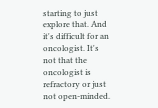starting to just explore that. And it's difficult for an oncologist. It's not that the oncologist is refractory or just not open-minded.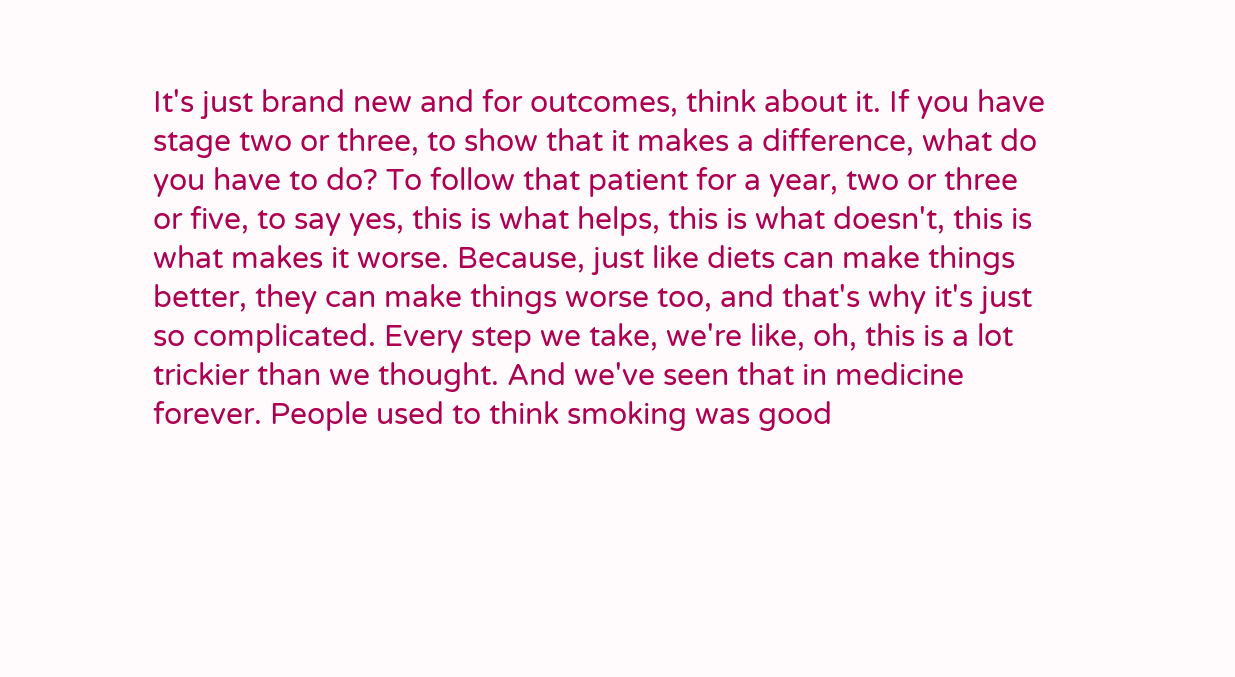It's just brand new and for outcomes, think about it. If you have stage two or three, to show that it makes a difference, what do you have to do? To follow that patient for a year, two or three or five, to say yes, this is what helps, this is what doesn't, this is what makes it worse. Because, just like diets can make things better, they can make things worse too, and that's why it's just so complicated. Every step we take, we're like, oh, this is a lot trickier than we thought. And we've seen that in medicine forever. People used to think smoking was good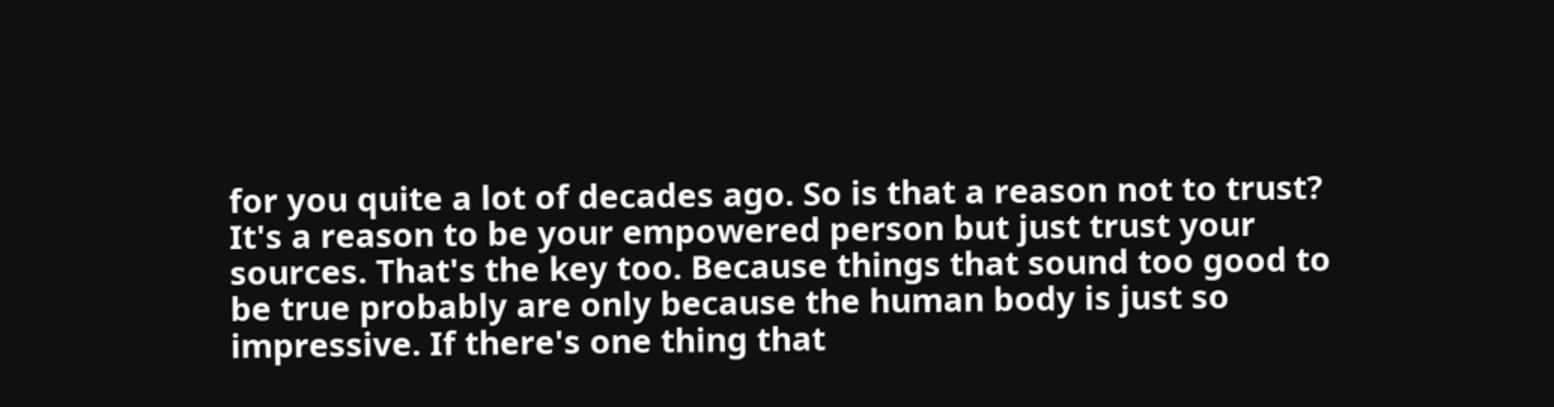for you quite a lot of decades ago. So is that a reason not to trust? It's a reason to be your empowered person but just trust your sources. That's the key too. Because things that sound too good to be true probably are only because the human body is just so impressive. If there's one thing that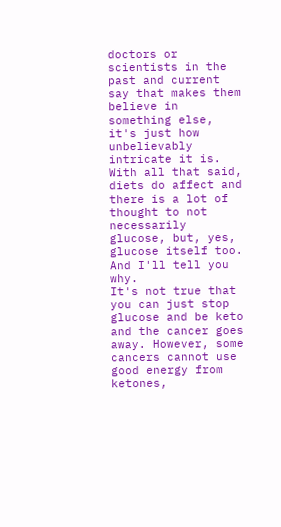doctors or scientists in the past and current say that makes them believe in something else, it's just how unbelievably intricate it is. With all that said, diets do affect and there is a lot of thought to not necessarily glucose, but, yes, glucose itself too. And I'll tell you why.
It's not true that you can just stop glucose and be keto and the cancer goes away. However, some cancers cannot use good energy from ketones,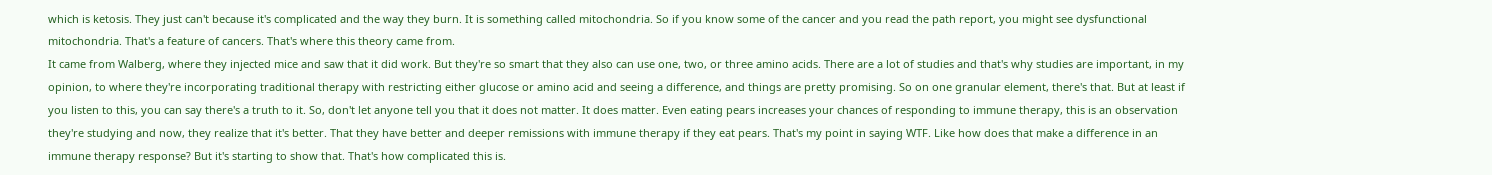which is ketosis. They just can't because it's complicated and the way they burn. It is something called mitochondria. So if you know some of the cancer and you read the path report, you might see dysfunctional mitochondria. That's a feature of cancers. That's where this theory came from.
It came from Walberg, where they injected mice and saw that it did work. But they're so smart that they also can use one, two, or three amino acids. There are a lot of studies and that's why studies are important, in my opinion, to where they're incorporating traditional therapy with restricting either glucose or amino acid and seeing a difference, and things are pretty promising. So on one granular element, there's that. But at least if you listen to this, you can say there's a truth to it. So, don't let anyone tell you that it does not matter. It does matter. Even eating pears increases your chances of responding to immune therapy, this is an observation they're studying and now, they realize that it's better. That they have better and deeper remissions with immune therapy if they eat pears. That's my point in saying WTF. Like how does that make a difference in an immune therapy response? But it's starting to show that. That's how complicated this is.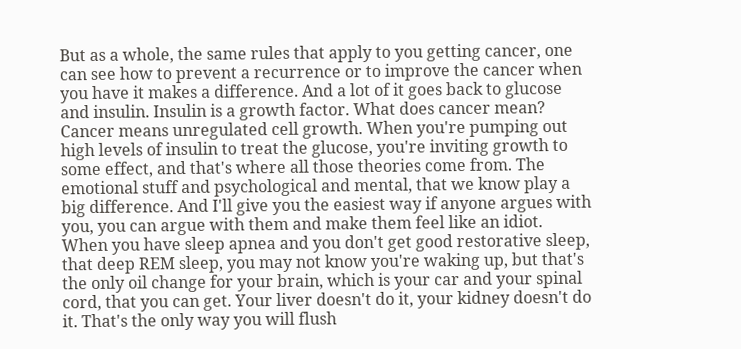But as a whole, the same rules that apply to you getting cancer, one can see how to prevent a recurrence or to improve the cancer when you have it makes a difference. And a lot of it goes back to glucose and insulin. Insulin is a growth factor. What does cancer mean? Cancer means unregulated cell growth. When you're pumping out high levels of insulin to treat the glucose, you're inviting growth to some effect, and that's where all those theories come from. The emotional stuff and psychological and mental, that we know play a big difference. And I'll give you the easiest way if anyone argues with you, you can argue with them and make them feel like an idiot.
When you have sleep apnea and you don't get good restorative sleep, that deep REM sleep, you may not know you're waking up, but that's the only oil change for your brain, which is your car and your spinal cord, that you can get. Your liver doesn't do it, your kidney doesn't do it. That's the only way you will flush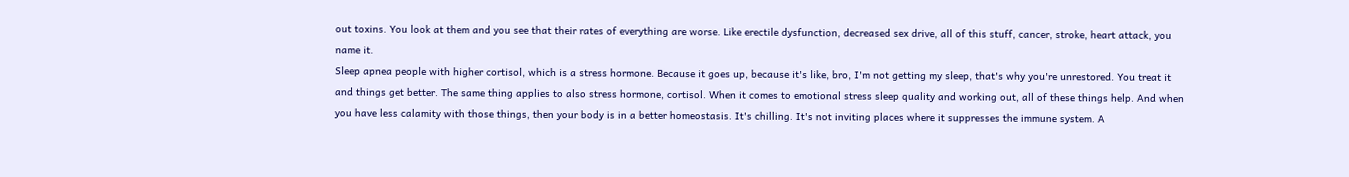out toxins. You look at them and you see that their rates of everything are worse. Like erectile dysfunction, decreased sex drive, all of this stuff, cancer, stroke, heart attack, you name it.
Sleep apnea people with higher cortisol, which is a stress hormone. Because it goes up, because it's like, bro, I'm not getting my sleep, that's why you're unrestored. You treat it and things get better. The same thing applies to also stress hormone, cortisol. When it comes to emotional stress sleep quality and working out, all of these things help. And when you have less calamity with those things, then your body is in a better homeostasis. It's chilling. It's not inviting places where it suppresses the immune system. A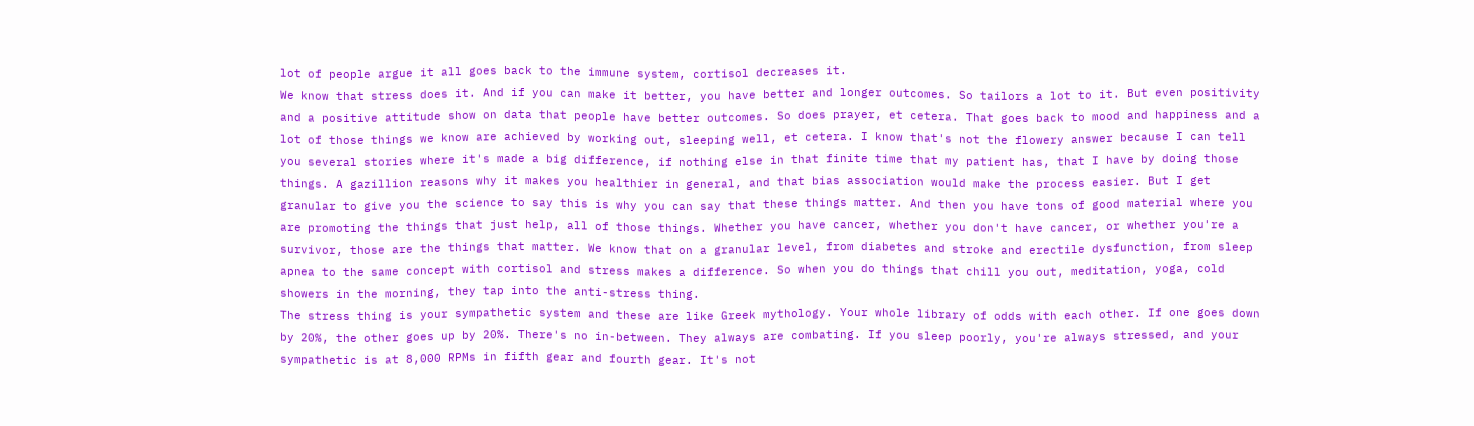lot of people argue it all goes back to the immune system, cortisol decreases it.
We know that stress does it. And if you can make it better, you have better and longer outcomes. So tailors a lot to it. But even positivity and a positive attitude show on data that people have better outcomes. So does prayer, et cetera. That goes back to mood and happiness and a lot of those things we know are achieved by working out, sleeping well, et cetera. I know that's not the flowery answer because I can tell you several stories where it's made a big difference, if nothing else in that finite time that my patient has, that I have by doing those things. A gazillion reasons why it makes you healthier in general, and that bias association would make the process easier. But I get granular to give you the science to say this is why you can say that these things matter. And then you have tons of good material where you are promoting the things that just help, all of those things. Whether you have cancer, whether you don't have cancer, or whether you're a survivor, those are the things that matter. We know that on a granular level, from diabetes and stroke and erectile dysfunction, from sleep apnea to the same concept with cortisol and stress makes a difference. So when you do things that chill you out, meditation, yoga, cold showers in the morning, they tap into the anti-stress thing.
The stress thing is your sympathetic system and these are like Greek mythology. Your whole library of odds with each other. If one goes down by 20%, the other goes up by 20%. There's no in-between. They always are combating. If you sleep poorly, you're always stressed, and your sympathetic is at 8,000 RPMs in fifth gear and fourth gear. It's not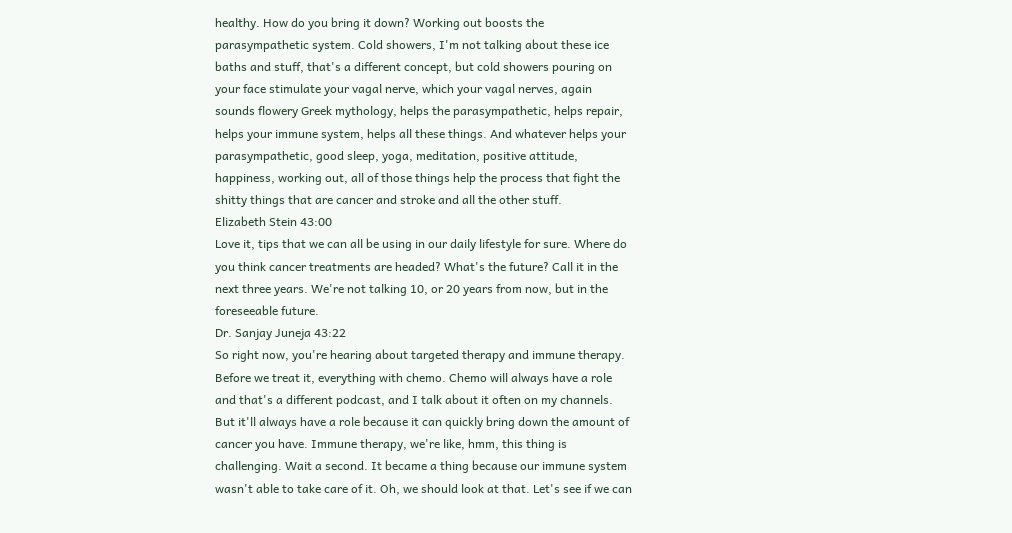healthy. How do you bring it down? Working out boosts the parasympathetic system. Cold showers, I'm not talking about these ice baths and stuff, that's a different concept, but cold showers pouring on your face stimulate your vagal nerve, which your vagal nerves, again sounds flowery Greek mythology, helps the parasympathetic, helps repair, helps your immune system, helps all these things. And whatever helps your parasympathetic, good sleep, yoga, meditation, positive attitude, happiness, working out, all of those things help the process that fight the shitty things that are cancer and stroke and all the other stuff.
Elizabeth Stein 43:00
Love it, tips that we can all be using in our daily lifestyle for sure. Where do you think cancer treatments are headed? What's the future? Call it in the next three years. We're not talking 10, or 20 years from now, but in the foreseeable future.
Dr. Sanjay Juneja 43:22
So right now, you're hearing about targeted therapy and immune therapy. Before we treat it, everything with chemo. Chemo will always have a role and that's a different podcast, and I talk about it often on my channels. But it'll always have a role because it can quickly bring down the amount of cancer you have. Immune therapy, we're like, hmm, this thing is challenging. Wait a second. It became a thing because our immune system wasn't able to take care of it. Oh, we should look at that. Let's see if we can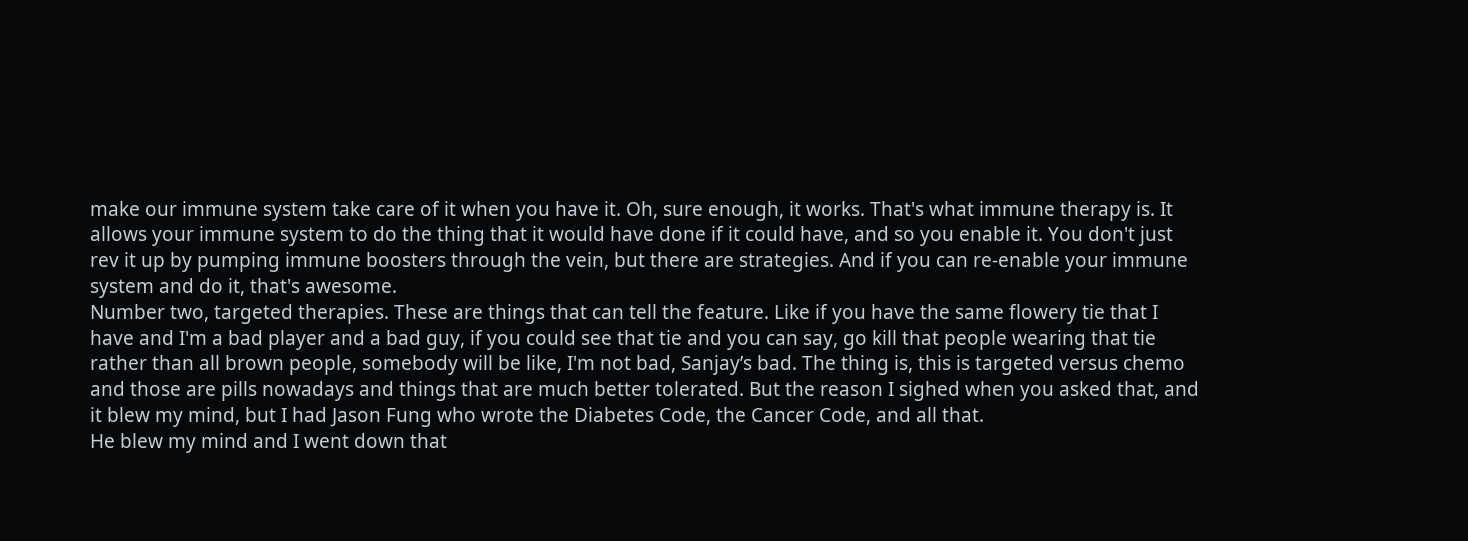make our immune system take care of it when you have it. Oh, sure enough, it works. That's what immune therapy is. It allows your immune system to do the thing that it would have done if it could have, and so you enable it. You don't just rev it up by pumping immune boosters through the vein, but there are strategies. And if you can re-enable your immune system and do it, that's awesome.
Number two, targeted therapies. These are things that can tell the feature. Like if you have the same flowery tie that I have and I'm a bad player and a bad guy, if you could see that tie and you can say, go kill that people wearing that tie rather than all brown people, somebody will be like, I'm not bad, Sanjay’s bad. The thing is, this is targeted versus chemo and those are pills nowadays and things that are much better tolerated. But the reason I sighed when you asked that, and it blew my mind, but I had Jason Fung who wrote the Diabetes Code, the Cancer Code, and all that.
He blew my mind and I went down that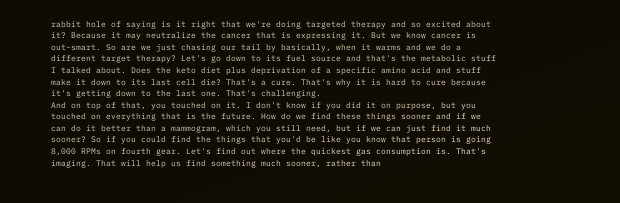rabbit hole of saying is it right that we're doing targeted therapy and so excited about it? Because it may neutralize the cancer that is expressing it. But we know cancer is out-smart. So are we just chasing our tail by basically, when it warms and we do a different target therapy? Let's go down to its fuel source and that's the metabolic stuff I talked about. Does the keto diet plus deprivation of a specific amino acid and stuff make it down to its last cell die? That's a cure. That's why it is hard to cure because it's getting down to the last one. That's challenging.
And on top of that, you touched on it. I don't know if you did it on purpose, but you touched on everything that is the future. How do we find these things sooner and if we can do it better than a mammogram, which you still need, but if we can just find it much sooner? So if you could find the things that you'd be like you know that person is going 8,000 RPMs on fourth gear. Let's find out where the quickest gas consumption is. That's imaging. That will help us find something much sooner, rather than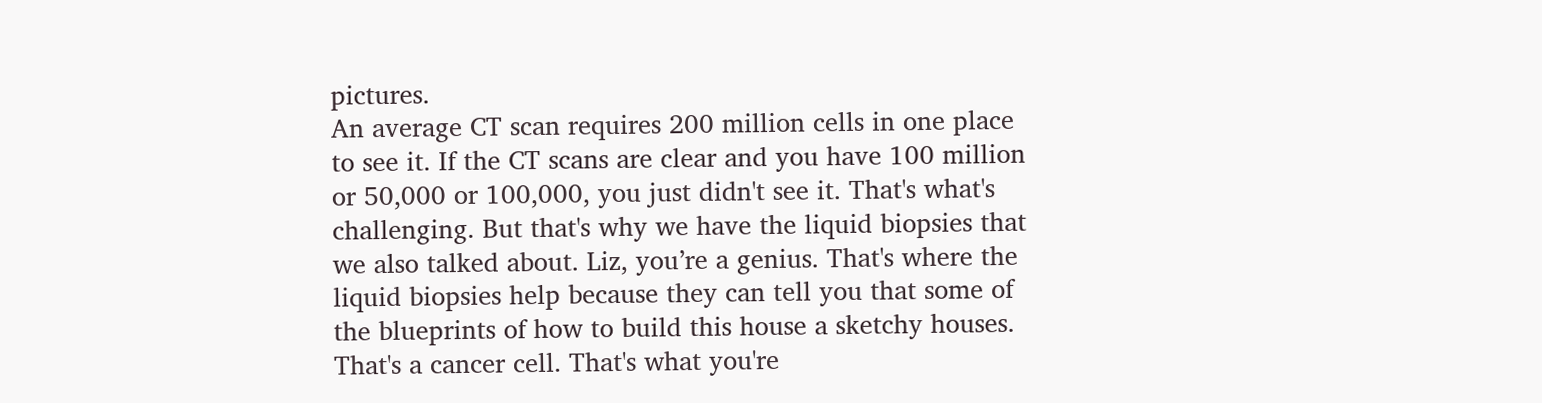pictures.
An average CT scan requires 200 million cells in one place to see it. If the CT scans are clear and you have 100 million or 50,000 or 100,000, you just didn't see it. That's what's challenging. But that's why we have the liquid biopsies that we also talked about. Liz, you’re a genius. That's where the liquid biopsies help because they can tell you that some of the blueprints of how to build this house a sketchy houses. That's a cancer cell. That's what you're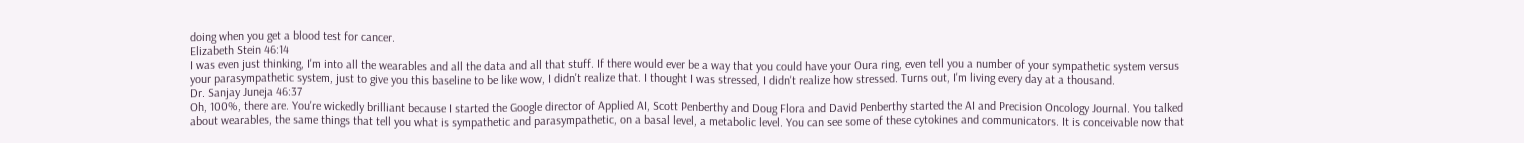doing when you get a blood test for cancer.
Elizabeth Stein 46:14
I was even just thinking, I'm into all the wearables and all the data and all that stuff. If there would ever be a way that you could have your Oura ring, even tell you a number of your sympathetic system versus your parasympathetic system, just to give you this baseline to be like wow, I didn't realize that. I thought I was stressed, I didn't realize how stressed. Turns out, I'm living every day at a thousand.
Dr. Sanjay Juneja 46:37
Oh, 100%, there are. You're wickedly brilliant because I started the Google director of Applied AI, Scott Penberthy and Doug Flora and David Penberthy started the AI and Precision Oncology Journal. You talked about wearables, the same things that tell you what is sympathetic and parasympathetic, on a basal level, a metabolic level. You can see some of these cytokines and communicators. It is conceivable now that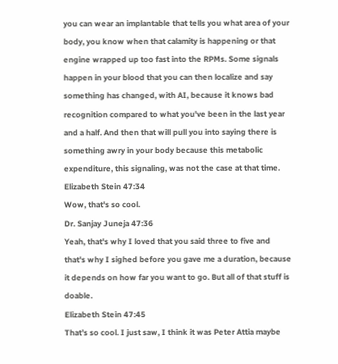you can wear an implantable that tells you what area of your body, you know when that calamity is happening or that engine wrapped up too fast into the RPMs. Some signals happen in your blood that you can then localize and say something has changed, with AI, because it knows bad recognition compared to what you've been in the last year and a half. And then that will pull you into saying there is something awry in your body because this metabolic expenditure, this signaling, was not the case at that time.
Elizabeth Stein 47:34
Wow, that's so cool.
Dr. Sanjay Juneja 47:36
Yeah, that's why I loved that you said three to five and that's why I sighed before you gave me a duration, because it depends on how far you want to go. But all of that stuff is doable.
Elizabeth Stein 47:45
That’s so cool. I just saw, I think it was Peter Attia maybe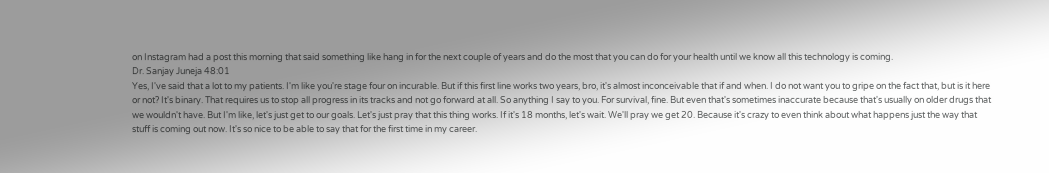on Instagram had a post this morning that said something like hang in for the next couple of years and do the most that you can do for your health until we know all this technology is coming.
Dr. Sanjay Juneja 48:01
Yes, I've said that a lot to my patients. I'm like you're stage four on incurable. But if this first line works two years, bro, it's almost inconceivable that if and when. I do not want you to gripe on the fact that, but is it here or not? It's binary. That requires us to stop all progress in its tracks and not go forward at all. So anything I say to you. For survival, fine. But even that's sometimes inaccurate because that's usually on older drugs that we wouldn't have. But I'm like, let's just get to our goals. Let's just pray that this thing works. If it's 18 months, let's wait. We'll pray we get 20. Because it's crazy to even think about what happens just the way that stuff is coming out now. It's so nice to be able to say that for the first time in my career.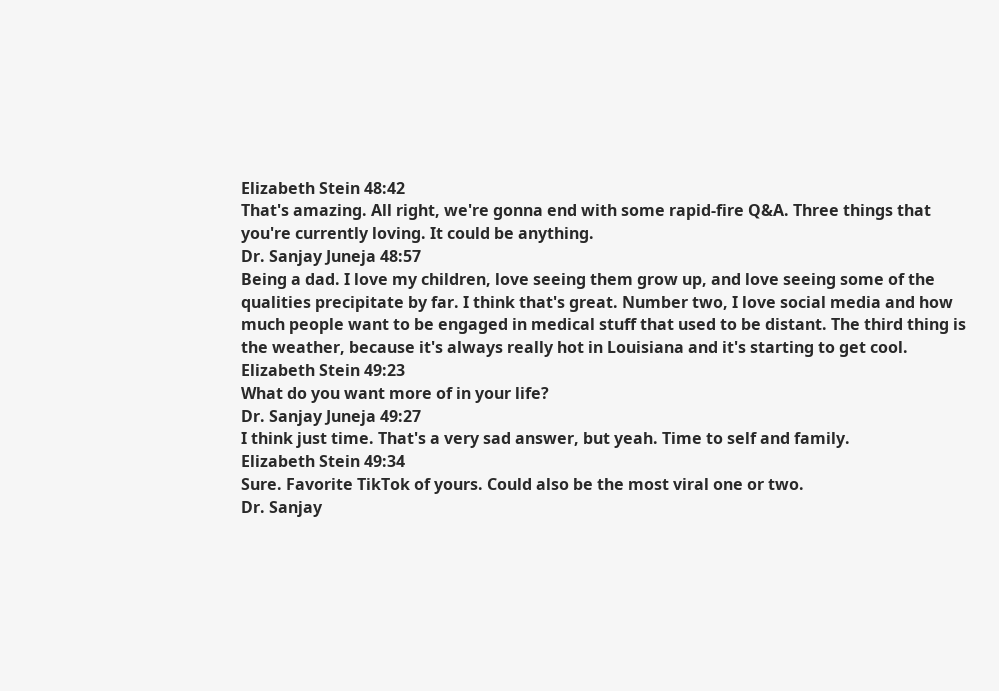Elizabeth Stein 48:42
That's amazing. All right, we're gonna end with some rapid-fire Q&A. Three things that you're currently loving. It could be anything.
Dr. Sanjay Juneja 48:57
Being a dad. I love my children, love seeing them grow up, and love seeing some of the qualities precipitate by far. I think that's great. Number two, I love social media and how much people want to be engaged in medical stuff that used to be distant. The third thing is the weather, because it's always really hot in Louisiana and it's starting to get cool.
Elizabeth Stein 49:23
What do you want more of in your life?
Dr. Sanjay Juneja 49:27
I think just time. That's a very sad answer, but yeah. Time to self and family.
Elizabeth Stein 49:34
Sure. Favorite TikTok of yours. Could also be the most viral one or two.
Dr. Sanjay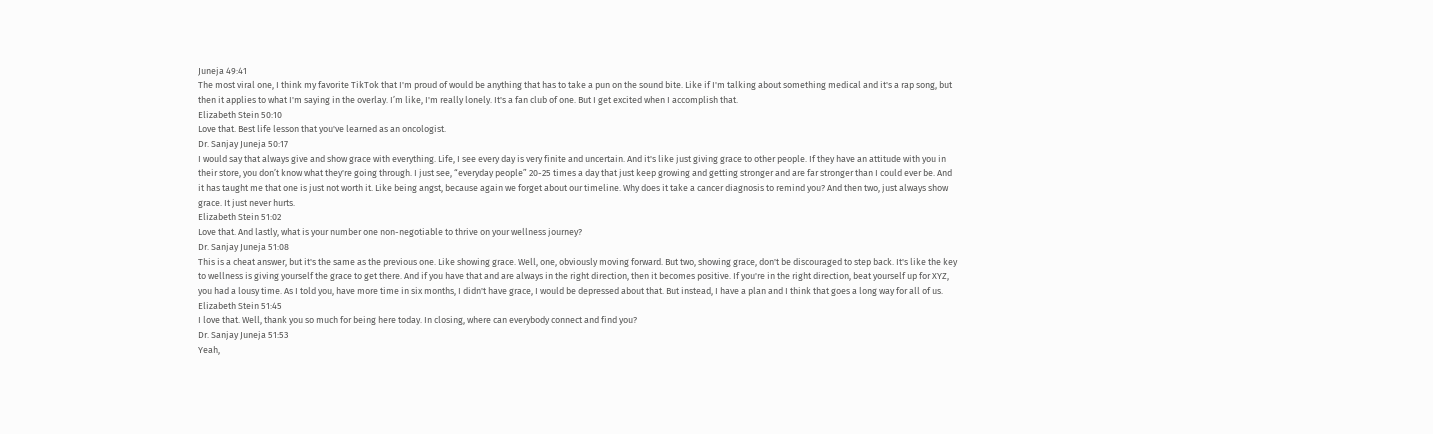Juneja 49:41
The most viral one, I think my favorite TikTok that I'm proud of would be anything that has to take a pun on the sound bite. Like if I'm talking about something medical and it's a rap song, but then it applies to what I'm saying in the overlay. I’m like, I'm really lonely. It's a fan club of one. But I get excited when I accomplish that.
Elizabeth Stein 50:10
Love that. Best life lesson that you've learned as an oncologist.
Dr. Sanjay Juneja 50:17
I would say that always give and show grace with everything. Life, I see every day is very finite and uncertain. And it's like just giving grace to other people. If they have an attitude with you in their store, you don’t know what they're going through. I just see, “everyday people” 20-25 times a day that just keep growing and getting stronger and are far stronger than I could ever be. And it has taught me that one is just not worth it. Like being angst, because again we forget about our timeline. Why does it take a cancer diagnosis to remind you? And then two, just always show grace. It just never hurts.
Elizabeth Stein 51:02
Love that. And lastly, what is your number one non-negotiable to thrive on your wellness journey?
Dr. Sanjay Juneja 51:08
This is a cheat answer, but it's the same as the previous one. Like showing grace. Well, one, obviously moving forward. But two, showing grace, don't be discouraged to step back. It's like the key to wellness is giving yourself the grace to get there. And if you have that and are always in the right direction, then it becomes positive. If you're in the right direction, beat yourself up for XYZ, you had a lousy time. As I told you, have more time in six months, I didn't have grace, I would be depressed about that. But instead, I have a plan and I think that goes a long way for all of us.
Elizabeth Stein 51:45
I love that. Well, thank you so much for being here today. In closing, where can everybody connect and find you?
Dr. Sanjay Juneja 51:53
Yeah,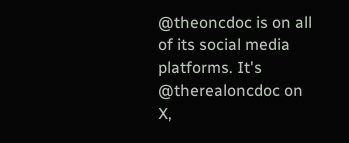@theoncdoc is on all of its social media platforms. It's @therealoncdoc on X,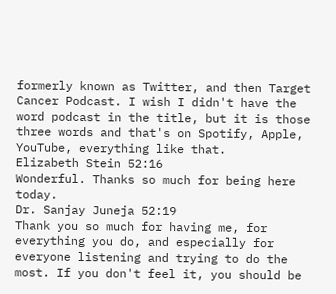formerly known as Twitter, and then Target Cancer Podcast. I wish I didn't have the word podcast in the title, but it is those three words and that's on Spotify, Apple, YouTube, everything like that.
Elizabeth Stein 52:16
Wonderful. Thanks so much for being here today.
Dr. Sanjay Juneja 52:19
Thank you so much for having me, for everything you do, and especially for everyone listening and trying to do the most. If you don't feel it, you should be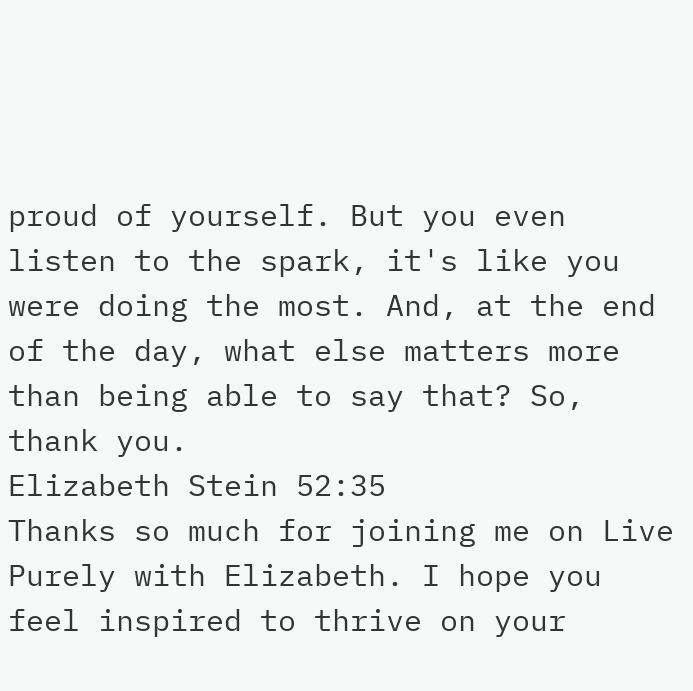proud of yourself. But you even listen to the spark, it's like you were doing the most. And, at the end of the day, what else matters more than being able to say that? So, thank you.
Elizabeth Stein 52:35
Thanks so much for joining me on Live Purely with Elizabeth. I hope you feel inspired to thrive on your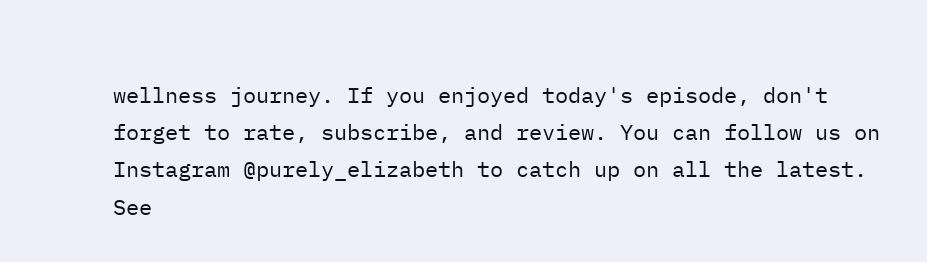wellness journey. If you enjoyed today's episode, don't forget to rate, subscribe, and review. You can follow us on Instagram @purely_elizabeth to catch up on all the latest. See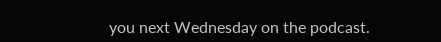you next Wednesday on the podcast.